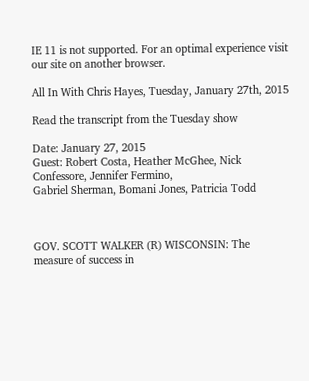IE 11 is not supported. For an optimal experience visit our site on another browser.

All In With Chris Hayes, Tuesday, January 27th, 2015

Read the transcript from the Tuesday show

Date: January 27, 2015
Guest: Robert Costa, Heather McGhee, Nick Confessore, Jennifer Fermino,
Gabriel Sherman, Bomani Jones, Patricia Todd



GOV. SCOTT WALKER (R) WISCONSIN: The measure of success in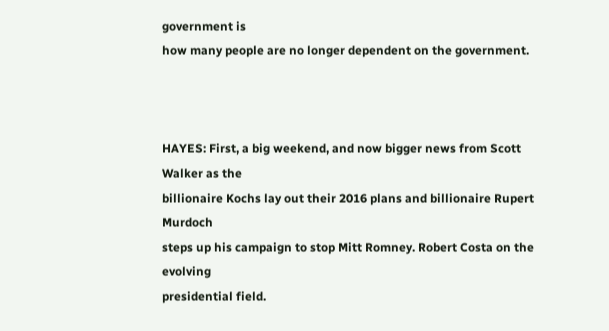government is
how many people are no longer dependent on the government.



HAYES: First, a big weekend, and now bigger news from Scott Walker as the
billionaire Kochs lay out their 2016 plans and billionaire Rupert Murdoch
steps up his campaign to stop Mitt Romney. Robert Costa on the evolving
presidential field.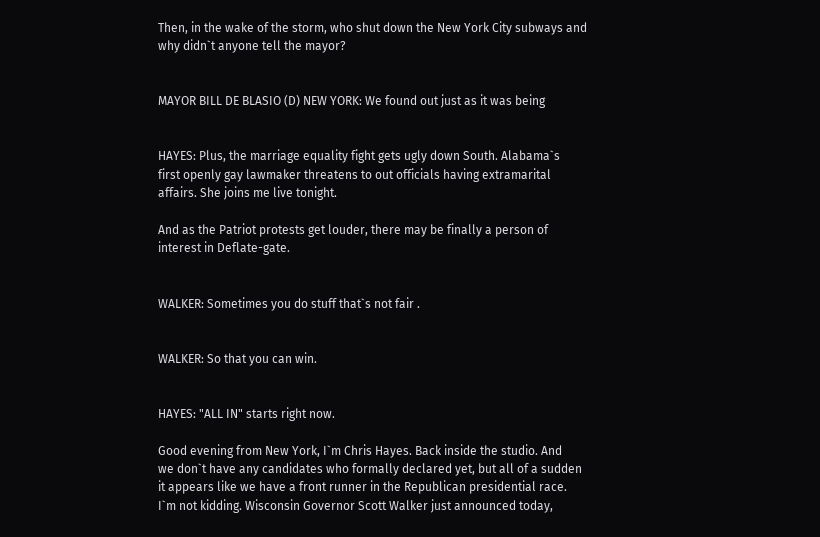Then, in the wake of the storm, who shut down the New York City subways and
why didn`t anyone tell the mayor?


MAYOR BILL DE BLASIO (D) NEW YORK: We found out just as it was being


HAYES: Plus, the marriage equality fight gets ugly down South. Alabama`s
first openly gay lawmaker threatens to out officials having extramarital
affairs. She joins me live tonight.

And as the Patriot protests get louder, there may be finally a person of
interest in Deflate-gate.


WALKER: Sometimes you do stuff that`s not fair .


WALKER: So that you can win.


HAYES: "ALL IN" starts right now.

Good evening from New York, I`m Chris Hayes. Back inside the studio. And
we don`t have any candidates who formally declared yet, but all of a sudden
it appears like we have a front runner in the Republican presidential race.
I`m not kidding. Wisconsin Governor Scott Walker just announced today,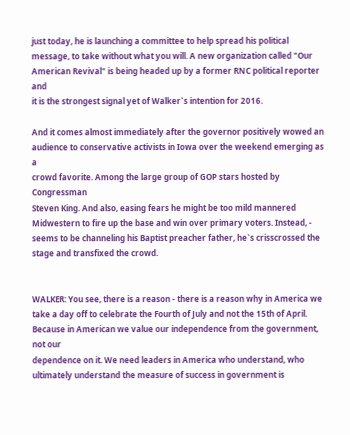just today, he is launching a committee to help spread his political
message, to take without what you will. A new organization called "Our
American Revival" is being headed up by a former RNC political reporter and
it is the strongest signal yet of Walker`s intention for 2016.

And it comes almost immediately after the governor positively wowed an
audience to conservative activists in Iowa over the weekend emerging as a
crowd favorite. Among the large group of GOP stars hosted by Congressman
Steven King. And also, easing fears he might be too mild mannered
Midwestern to fire up the base and win over primary voters. Instead, -
seems to be channeling his Baptist preacher father, he`s crisscrossed the
stage and transfixed the crowd.


WALKER: You see, there is a reason - there is a reason why in America we
take a day off to celebrate the Fourth of July and not the 15th of April.
Because in American we value our independence from the government, not our
dependence on it. We need leaders in America who understand, who
ultimately understand the measure of success in government is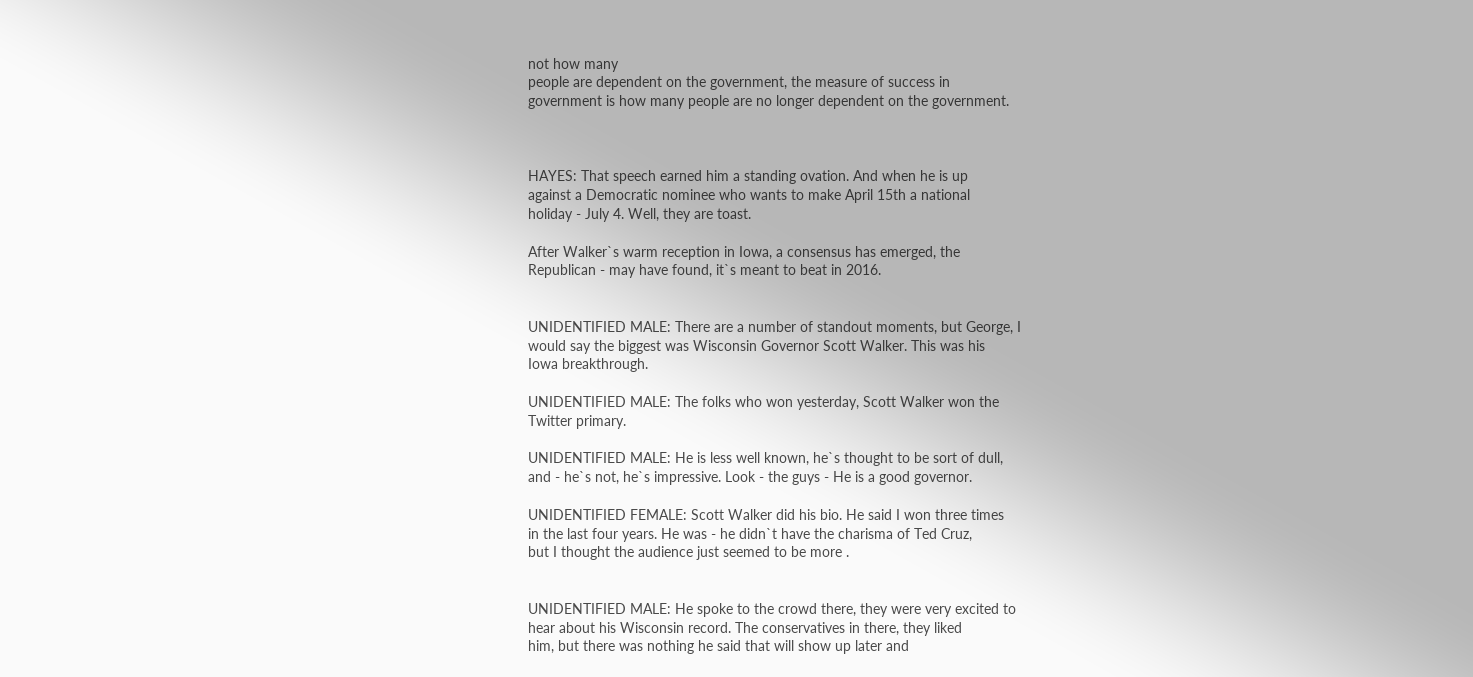not how many
people are dependent on the government, the measure of success in
government is how many people are no longer dependent on the government.



HAYES: That speech earned him a standing ovation. And when he is up
against a Democratic nominee who wants to make April 15th a national
holiday - July 4. Well, they are toast.

After Walker`s warm reception in Iowa, a consensus has emerged, the
Republican - may have found, it`s meant to beat in 2016.


UNIDENTIFIED MALE: There are a number of standout moments, but George, I
would say the biggest was Wisconsin Governor Scott Walker. This was his
Iowa breakthrough.

UNIDENTIFIED MALE: The folks who won yesterday, Scott Walker won the
Twitter primary.

UNIDENTIFIED MALE: He is less well known, he`s thought to be sort of dull,
and - he`s not, he`s impressive. Look - the guys - He is a good governor.

UNIDENTIFIED FEMALE: Scott Walker did his bio. He said I won three times
in the last four years. He was - he didn`t have the charisma of Ted Cruz,
but I thought the audience just seemed to be more .


UNIDENTIFIED MALE: He spoke to the crowd there, they were very excited to
hear about his Wisconsin record. The conservatives in there, they liked
him, but there was nothing he said that will show up later and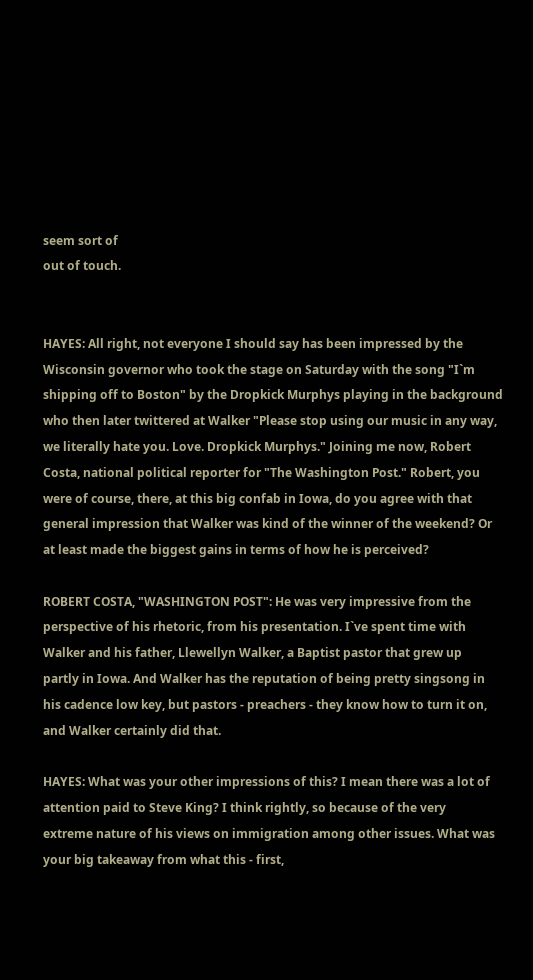seem sort of
out of touch.


HAYES: All right, not everyone I should say has been impressed by the
Wisconsin governor who took the stage on Saturday with the song "I`m
shipping off to Boston" by the Dropkick Murphys playing in the background
who then later twittered at Walker "Please stop using our music in any way,
we literally hate you. Love. Dropkick Murphys." Joining me now, Robert
Costa, national political reporter for "The Washington Post." Robert, you
were of course, there, at this big confab in Iowa, do you agree with that
general impression that Walker was kind of the winner of the weekend? Or
at least made the biggest gains in terms of how he is perceived?

ROBERT COSTA, "WASHINGTON POST": He was very impressive from the
perspective of his rhetoric, from his presentation. I`ve spent time with
Walker and his father, Llewellyn Walker, a Baptist pastor that grew up
partly in Iowa. And Walker has the reputation of being pretty singsong in
his cadence low key, but pastors - preachers - they know how to turn it on,
and Walker certainly did that.

HAYES: What was your other impressions of this? I mean there was a lot of
attention paid to Steve King? I think rightly, so because of the very
extreme nature of his views on immigration among other issues. What was
your big takeaway from what this - first,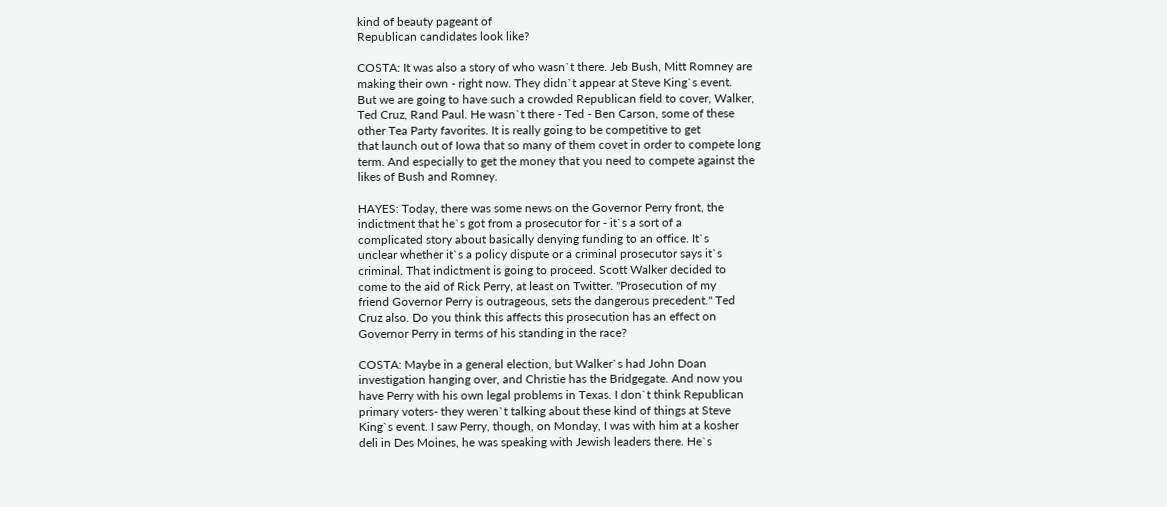kind of beauty pageant of
Republican candidates look like?

COSTA: It was also a story of who wasn`t there. Jeb Bush, Mitt Romney are
making their own - right now. They didn`t appear at Steve King`s event.
But we are going to have such a crowded Republican field to cover, Walker,
Ted Cruz, Rand Paul. He wasn`t there - Ted - Ben Carson, some of these
other Tea Party favorites. It is really going to be competitive to get
that launch out of Iowa that so many of them covet in order to compete long
term. And especially to get the money that you need to compete against the
likes of Bush and Romney.

HAYES: Today, there was some news on the Governor Perry front, the
indictment that he`s got from a prosecutor for - it`s a sort of a
complicated story about basically denying funding to an office. It`s
unclear whether it`s a policy dispute or a criminal prosecutor says it`s
criminal. That indictment is going to proceed. Scott Walker decided to
come to the aid of Rick Perry, at least on Twitter. "Prosecution of my
friend Governor Perry is outrageous, sets the dangerous precedent." Ted
Cruz also. Do you think this affects this prosecution has an effect on
Governor Perry in terms of his standing in the race?

COSTA: Maybe in a general election, but Walker`s had John Doan
investigation hanging over, and Christie has the Bridgegate. And now you
have Perry with his own legal problems in Texas. I don`t think Republican
primary voters- they weren`t talking about these kind of things at Steve
King`s event. I saw Perry, though, on Monday, I was with him at a kosher
deli in Des Moines, he was speaking with Jewish leaders there. He`s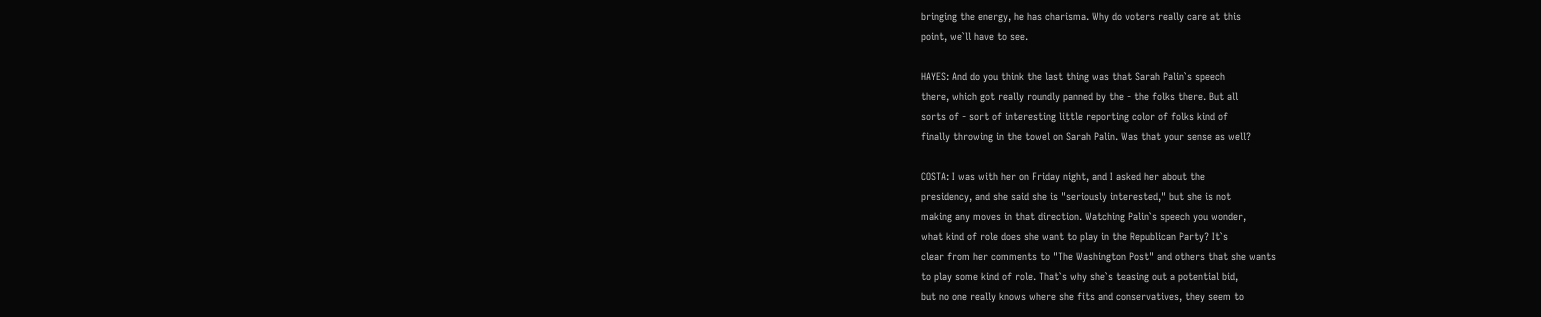bringing the energy, he has charisma. Why do voters really care at this
point, we`ll have to see.

HAYES: And do you think the last thing was that Sarah Palin`s speech
there, which got really roundly panned by the - the folks there. But all
sorts of - sort of interesting little reporting color of folks kind of
finally throwing in the towel on Sarah Palin. Was that your sense as well?

COSTA: I was with her on Friday night, and I asked her about the
presidency, and she said she is "seriously interested," but she is not
making any moves in that direction. Watching Palin`s speech you wonder,
what kind of role does she want to play in the Republican Party? It`s
clear from her comments to "The Washington Post" and others that she wants
to play some kind of role. That`s why she`s teasing out a potential bid,
but no one really knows where she fits and conservatives, they seem to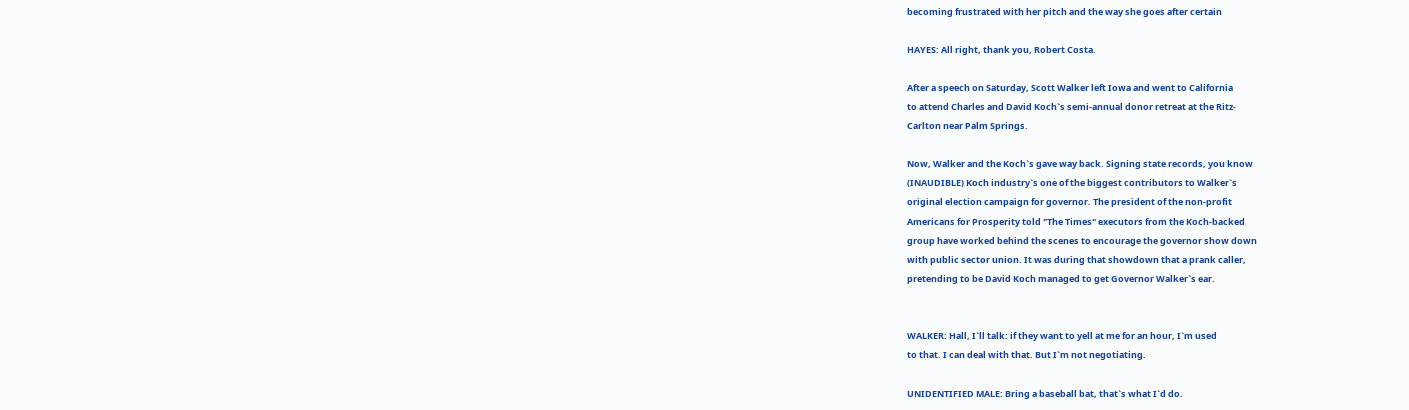becoming frustrated with her pitch and the way she goes after certain

HAYES: All right, thank you, Robert Costa.

After a speech on Saturday, Scott Walker left Iowa and went to California
to attend Charles and David Koch`s semi-annual donor retreat at the Ritz-
Carlton near Palm Springs.

Now, Walker and the Koch`s gave way back. Signing state records, you know
(INAUDIBLE) Koch industry`s one of the biggest contributors to Walker`s
original election campaign for governor. The president of the non-profit
Americans for Prosperity told "The Times" executors from the Koch-backed
group have worked behind the scenes to encourage the governor show down
with public sector union. It was during that showdown that a prank caller,
pretending to be David Koch managed to get Governor Walker`s ear.


WALKER: Hall, I`ll talk: if they want to yell at me for an hour, I`m used
to that. I can deal with that. But I`m not negotiating.

UNIDENTIFIED MALE: Bring a baseball bat, that`s what I`d do.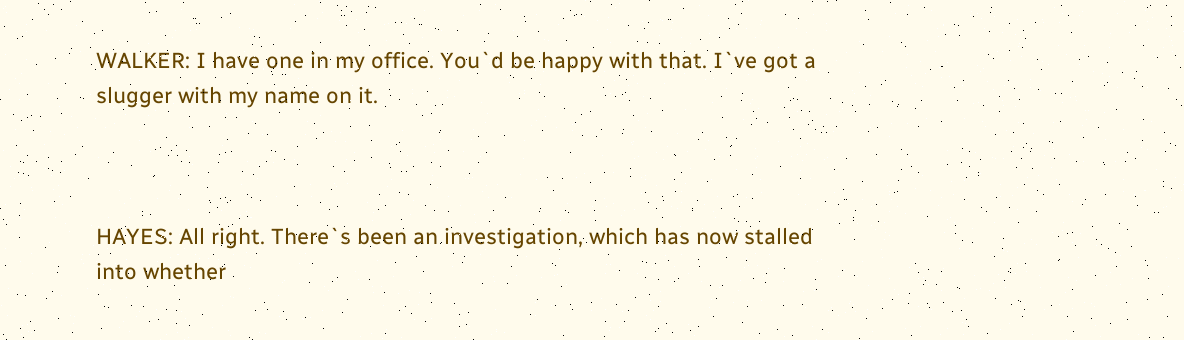WALKER: I have one in my office. You`d be happy with that. I`ve got a
slugger with my name on it.



HAYES: All right. There`s been an investigation, which has now stalled
into whether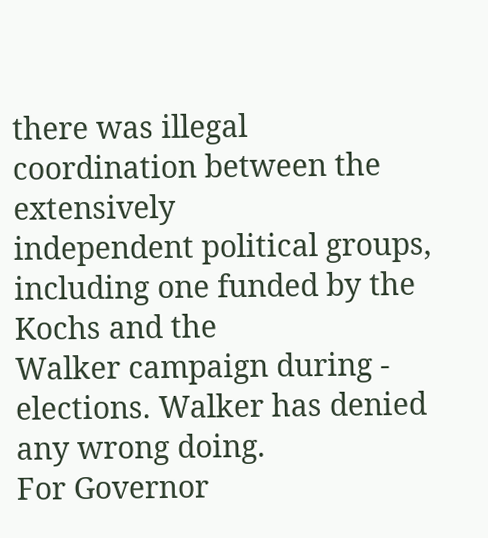there was illegal coordination between the extensively
independent political groups, including one funded by the Kochs and the
Walker campaign during - elections. Walker has denied any wrong doing.
For Governor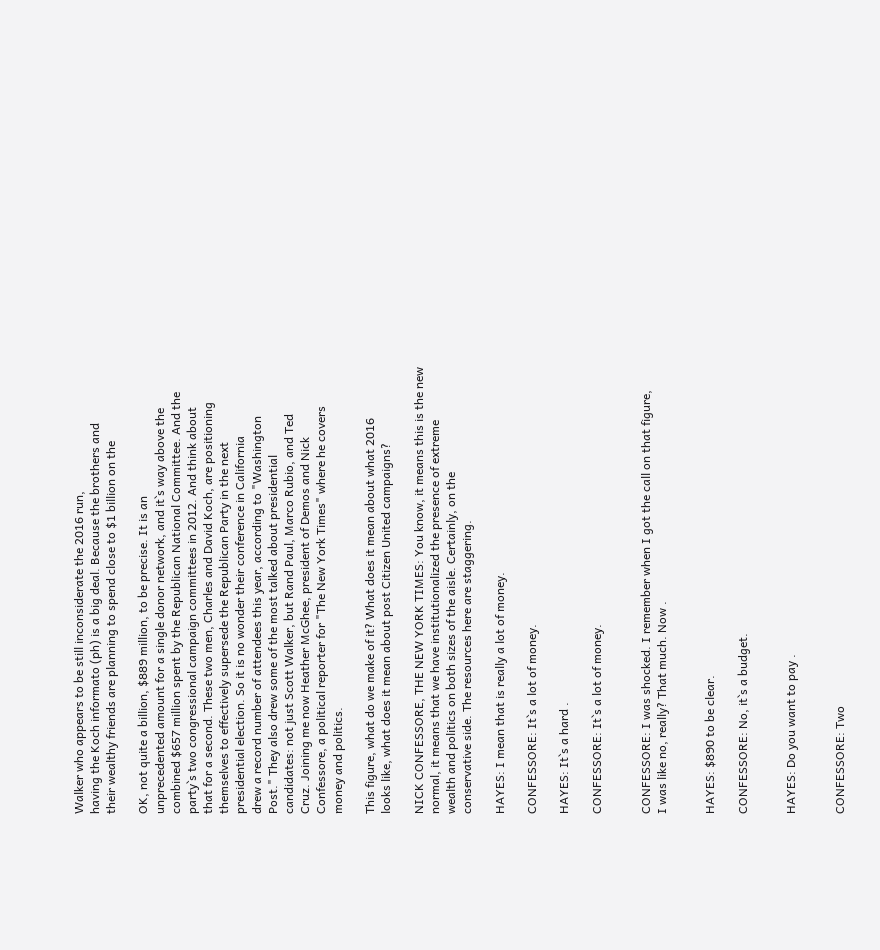Walker who appears to be still inconsiderate the 2016 run,
having the Koch informato (ph) is a big deal. Because the brothers and
their wealthy friends are planning to spend close to $1 billion on the

OK, not quite a billion, $889 million, to be precise. It is an
unprecedented amount for a single donor network, and it`s way above the
combined $657 million spent by the Republican National Committee. And the
party`s two congressional campaign committees in 2012. And think about
that for a second. These two men, Charles and David Koch, are positioning
themselves to effectively supersede the Republican Party in the next
presidential election. So it is no wonder their conference in California
drew a record number of attendees this year, according to "Washington
Post." They also drew some of the most talked about presidential
candidates: not just Scott Walker, but Rand Paul, Marco Rubio, and Ted
Cruz. Joining me now Heather McGhee, president of Demos and Nick
Confessore, a political reporter for "The New York Times" where he covers
money and politics.

This figure, what do we make of it? What does it mean about what 2016
looks like, what does it mean about post Citizen United campaigns?

NICK CONFESSORE, THE NEW YORK TIMES: You know, it means this is the new
normal, it means that we have institutionalized the presence of extreme
wealth and politics on both sizes of the aisle. Certainly, on the
conservative side. The resources here are staggering.

HAYES: I mean that is really a lot of money.

CONFESSORE: It`s a lot of money.

HAYES: It`s a hard .

CONFESSORE: It`s a lot of money.


CONFESSORE: I was shocked. I remember when I got the call on that figure,
I was like no, really? That much. Now .


HAYES: $890 to be clear.

CONFESSORE: No, it`s a budget.


HAYES: Do you want to pay .


CONFESSORE: Two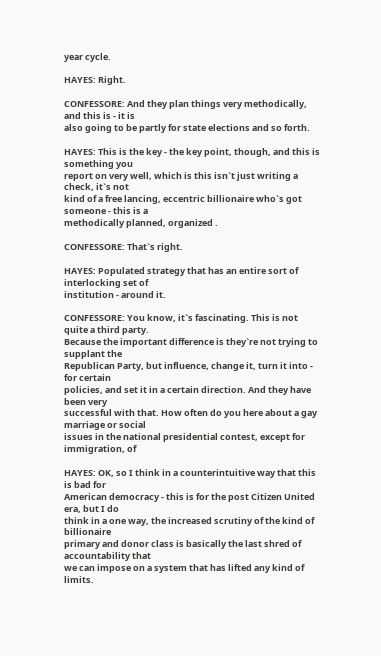year cycle.

HAYES: Right.

CONFESSORE: And they plan things very methodically, and this is - it is
also going to be partly for state elections and so forth.

HAYES: This is the key - the key point, though, and this is something you
report on very well, which is this isn`t just writing a check, it`s not
kind of a free lancing, eccentric billionaire who`s got someone - this is a
methodically planned, organized .

CONFESSORE: That`s right.

HAYES: Populated strategy that has an entire sort of interlocking set of
institution - around it.

CONFESSORE: You know, it`s fascinating. This is not quite a third party.
Because the important difference is they`re not trying to supplant the
Republican Party, but influence, change it, turn it into - for certain
policies, and set it in a certain direction. And they have been very
successful with that. How often do you here about a gay marriage or social
issues in the national presidential contest, except for immigration, of

HAYES: OK, so I think in a counterintuitive way that this is bad for
American democracy - this is for the post Citizen United era, but I do
think in a one way, the increased scrutiny of the kind of billionaire
primary and donor class is basically the last shred of accountability that
we can impose on a system that has lifted any kind of limits.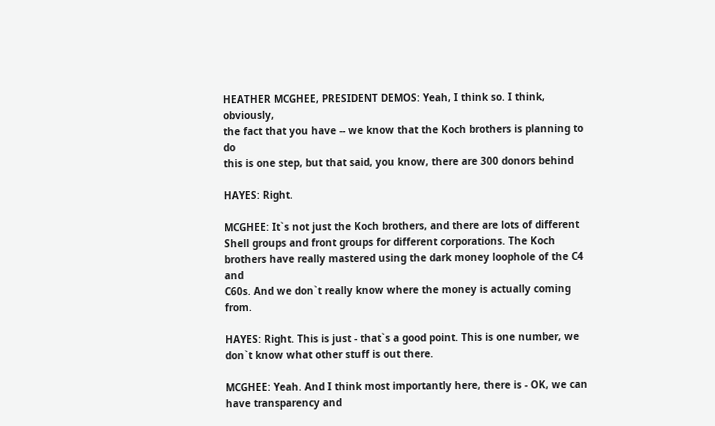HEATHER MCGHEE, PRESIDENT DEMOS: Yeah, I think so. I think, obviously,
the fact that you have -- we know that the Koch brothers is planning to do
this is one step, but that said, you know, there are 300 donors behind

HAYES: Right.

MCGHEE: It`s not just the Koch brothers, and there are lots of different
Shell groups and front groups for different corporations. The Koch
brothers have really mastered using the dark money loophole of the C4 and
C60s. And we don`t really know where the money is actually coming from.

HAYES: Right. This is just - that`s a good point. This is one number, we
don`t know what other stuff is out there.

MCGHEE: Yeah. And I think most importantly here, there is - OK, we can
have transparency and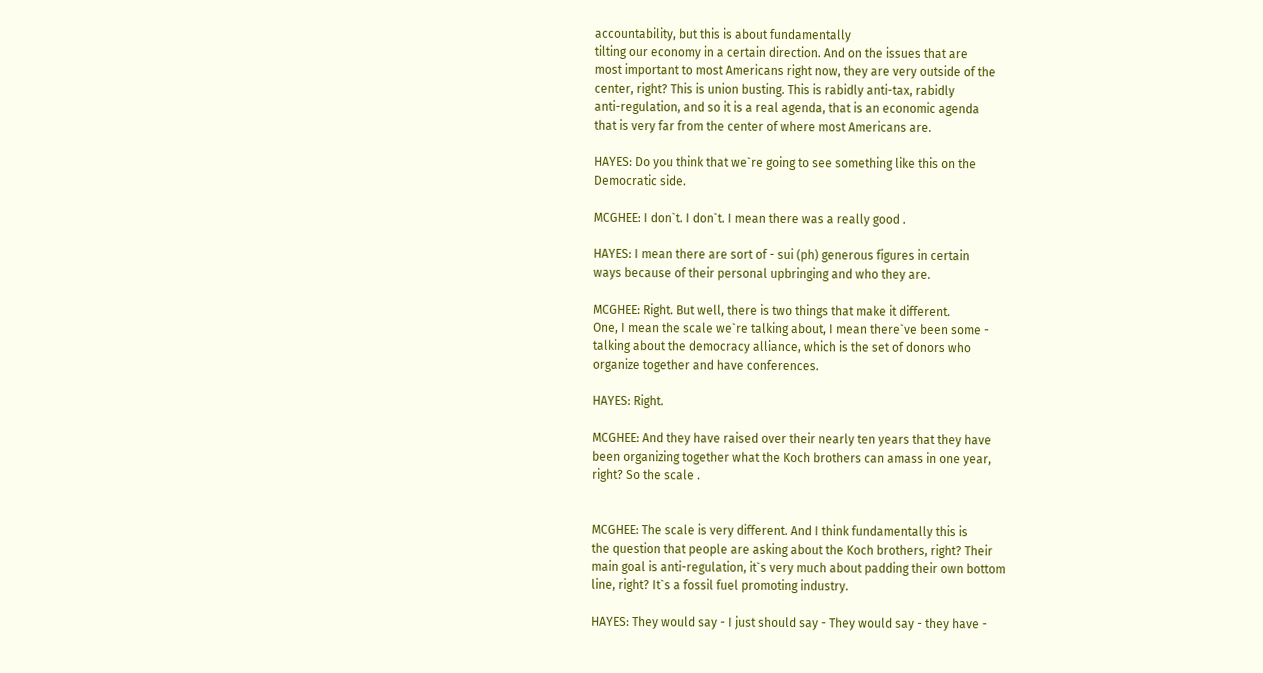accountability, but this is about fundamentally
tilting our economy in a certain direction. And on the issues that are
most important to most Americans right now, they are very outside of the
center, right? This is union busting. This is rabidly anti-tax, rabidly
anti-regulation, and so it is a real agenda, that is an economic agenda
that is very far from the center of where most Americans are.

HAYES: Do you think that we`re going to see something like this on the
Democratic side.

MCGHEE: I don`t. I don`t. I mean there was a really good .

HAYES: I mean there are sort of - sui (ph) generous figures in certain
ways because of their personal upbringing and who they are.

MCGHEE: Right. But well, there is two things that make it different.
One, I mean the scale we`re talking about, I mean there`ve been some -
talking about the democracy alliance, which is the set of donors who
organize together and have conferences.

HAYES: Right.

MCGHEE: And they have raised over their nearly ten years that they have
been organizing together what the Koch brothers can amass in one year,
right? So the scale .


MCGHEE: The scale is very different. And I think fundamentally this is
the question that people are asking about the Koch brothers, right? Their
main goal is anti-regulation, it`s very much about padding their own bottom
line, right? It`s a fossil fuel promoting industry.

HAYES: They would say - I just should say - They would say - they have -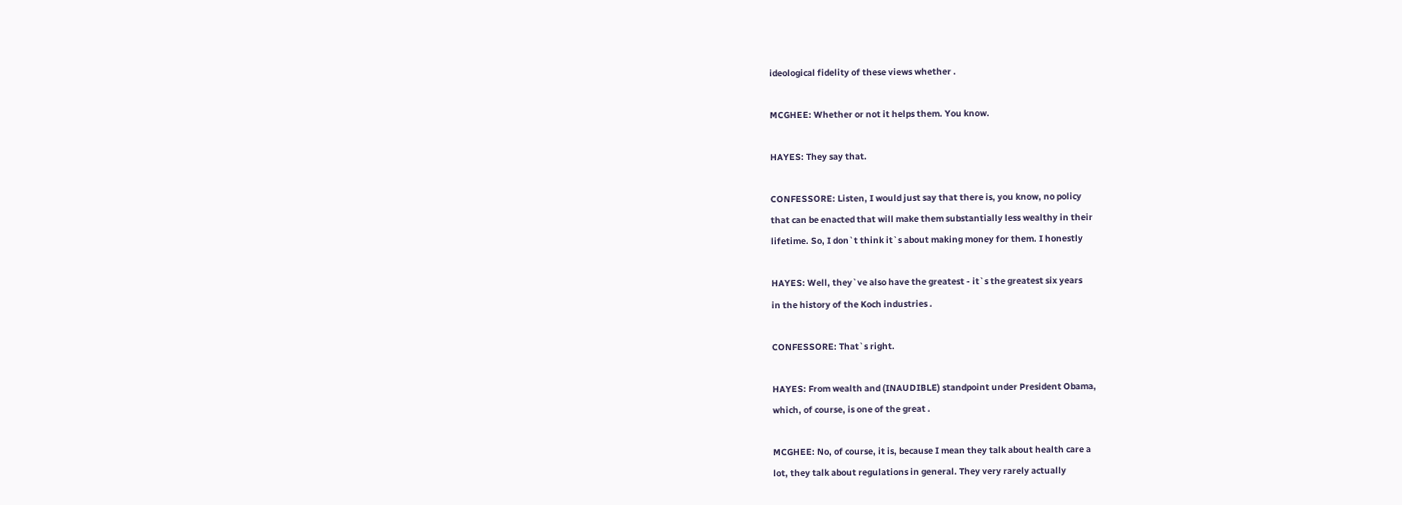ideological fidelity of these views whether .

MCGHEE: Whether or not it helps them. You know.

HAYES: They say that.

CONFESSORE: Listen, I would just say that there is, you know, no policy
that can be enacted that will make them substantially less wealthy in their
lifetime. So, I don`t think it`s about making money for them. I honestly

HAYES: Well, they`ve also have the greatest - it`s the greatest six years
in the history of the Koch industries .

CONFESSORE: That`s right.

HAYES: From wealth and (INAUDIBLE) standpoint under President Obama,
which, of course, is one of the great .

MCGHEE: No, of course, it is, because I mean they talk about health care a
lot, they talk about regulations in general. They very rarely actually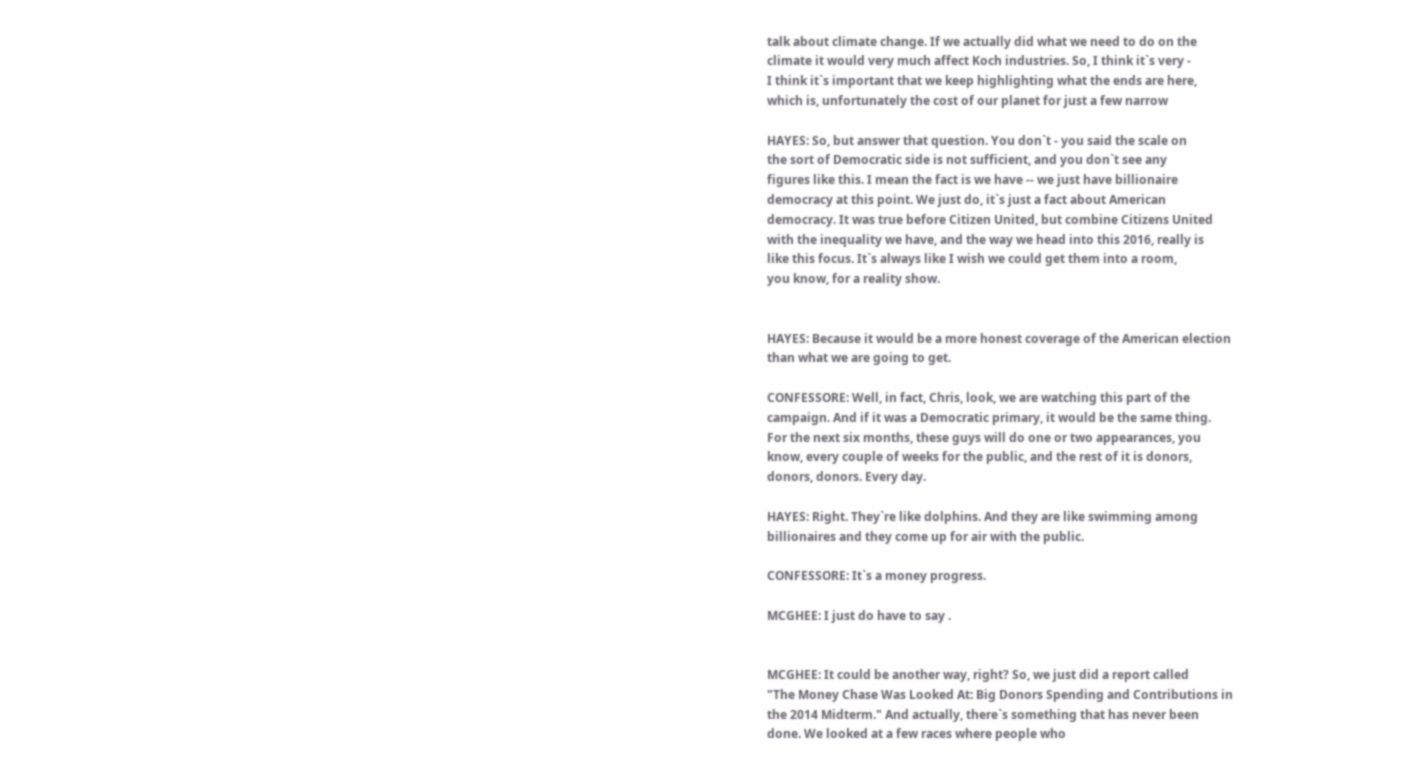talk about climate change. If we actually did what we need to do on the
climate it would very much affect Koch industries. So, I think it`s very -
I think it`s important that we keep highlighting what the ends are here,
which is, unfortunately the cost of our planet for just a few narrow

HAYES: So, but answer that question. You don`t - you said the scale on
the sort of Democratic side is not sufficient, and you don`t see any
figures like this. I mean the fact is we have -- we just have billionaire
democracy at this point. We just do, it`s just a fact about American
democracy. It was true before Citizen United, but combine Citizens United
with the inequality we have, and the way we head into this 2016, really is
like this focus. It`s always like I wish we could get them into a room,
you know, for a reality show.


HAYES: Because it would be a more honest coverage of the American election
than what we are going to get.

CONFESSORE: Well, in fact, Chris, look, we are watching this part of the
campaign. And if it was a Democratic primary, it would be the same thing.
For the next six months, these guys will do one or two appearances, you
know, every couple of weeks for the public, and the rest of it is donors,
donors, donors. Every day.

HAYES: Right. They`re like dolphins. And they are like swimming among
billionaires and they come up for air with the public.

CONFESSORE: It`s a money progress.

MCGHEE: I just do have to say .


MCGHEE: It could be another way, right? So, we just did a report called
"The Money Chase Was Looked At: Big Donors Spending and Contributions in
the 2014 Midterm." And actually, there`s something that has never been
done. We looked at a few races where people who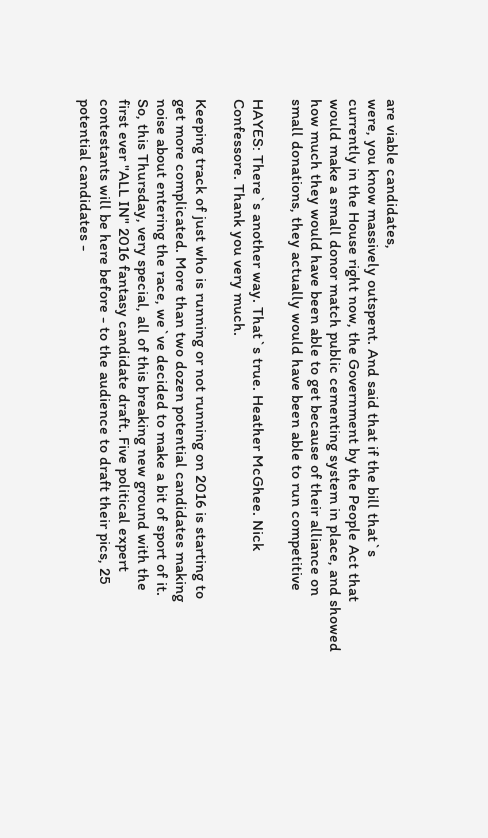are viable candidates,
were, you know massively outspent. And said that if the bill that`s
currently in the House right now, the Government by the People Act that
would make a small donor match public cementing system in place, and showed
how much they would have been able to get because of their alliance on
small donations, they actually would have been able to run competitive

HAYES: There`s another way. That`s true. Heather McGhee. Nick
Confessore. Thank you very much.

Keeping track of just who is running or not running on 2016 is starting to
get more complicated. More than two dozen potential candidates making
noise about entering the race, we`ve decided to make a bit of sport of it.
So, this Thursday, very special, all of this breaking new ground with the
first ever "ALL IN" 2016 fantasy candidate draft. Five political expert
contestants will be here before - to the audience to draft their pics, 25
potential candidates -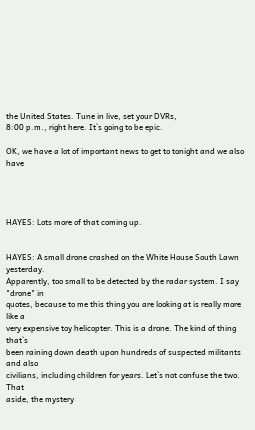the United States. Tune in live, set your DVRs,
8:00 p.m., right here. It`s going to be epic.

OK, we have a lot of important news to get to tonight and we also have




HAYES: Lots more of that coming up.


HAYES: A small drone crashed on the White House South Lawn yesterday.
Apparently, too small to be detected by the radar system. I say "drone" in
quotes, because to me this thing you are looking at is really more like a
very expensive toy helicopter. This is a drone. The kind of thing that`s
been raining down death upon hundreds of suspected militants and also
civilians, including children for years. Let`s not confuse the two. That
aside, the mystery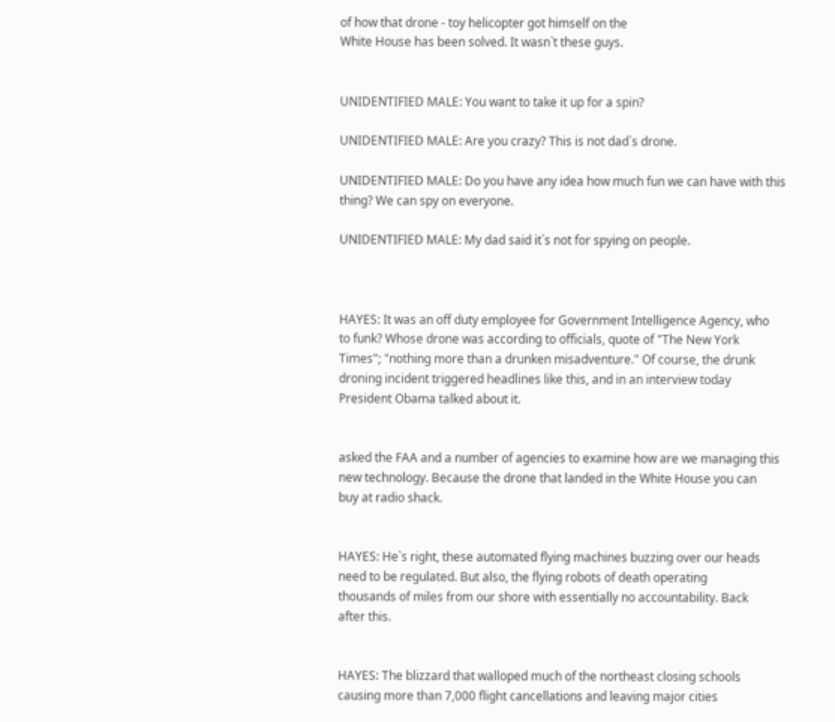of how that drone - toy helicopter got himself on the
White House has been solved. It wasn`t these guys.


UNIDENTIFIED MALE: You want to take it up for a spin?

UNIDENTIFIED MALE: Are you crazy? This is not dad`s drone.

UNIDENTIFIED MALE: Do you have any idea how much fun we can have with this
thing? We can spy on everyone.

UNIDENTIFIED MALE: My dad said it`s not for spying on people.



HAYES: It was an off duty employee for Government Intelligence Agency, who
to funk? Whose drone was according to officials, quote of "The New York
Times"; "nothing more than a drunken misadventure." Of course, the drunk
droning incident triggered headlines like this, and in an interview today
President Obama talked about it.


asked the FAA and a number of agencies to examine how are we managing this
new technology. Because the drone that landed in the White House you can
buy at radio shack.


HAYES: He`s right, these automated flying machines buzzing over our heads
need to be regulated. But also, the flying robots of death operating
thousands of miles from our shore with essentially no accountability. Back
after this.


HAYES: The blizzard that walloped much of the northeast closing schools
causing more than 7,000 flight cancellations and leaving major cities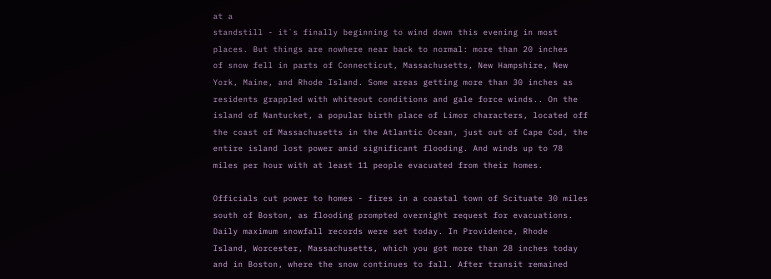at a
standstill - it`s finally beginning to wind down this evening in most
places. But things are nowhere near back to normal: more than 20 inches
of snow fell in parts of Connecticut, Massachusetts, New Hampshire, New
York, Maine, and Rhode Island. Some areas getting more than 30 inches as
residents grappled with whiteout conditions and gale force winds.. On the
island of Nantucket, a popular birth place of Limor characters, located off
the coast of Massachusetts in the Atlantic Ocean, just out of Cape Cod, the
entire island lost power amid significant flooding. And winds up to 78
miles per hour with at least 11 people evacuated from their homes.

Officials cut power to homes - fires in a coastal town of Scituate 30 miles
south of Boston, as flooding prompted overnight request for evacuations.
Daily maximum snowfall records were set today. In Providence, Rhode
Island, Worcester, Massachusetts, which you got more than 28 inches today
and in Boston, where the snow continues to fall. After transit remained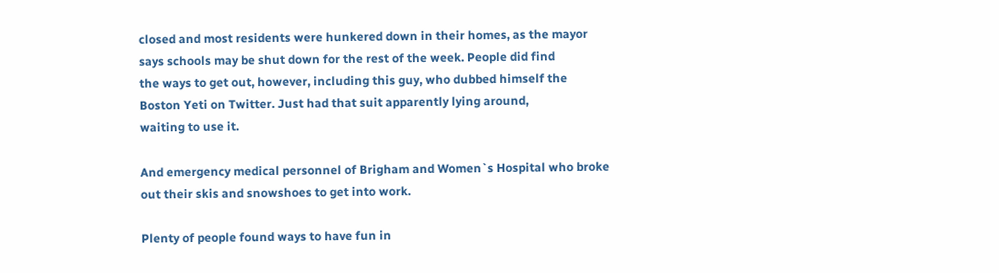closed and most residents were hunkered down in their homes, as the mayor
says schools may be shut down for the rest of the week. People did find
the ways to get out, however, including this guy, who dubbed himself the
Boston Yeti on Twitter. Just had that suit apparently lying around,
waiting to use it.

And emergency medical personnel of Brigham and Women`s Hospital who broke
out their skis and snowshoes to get into work.

Plenty of people found ways to have fun in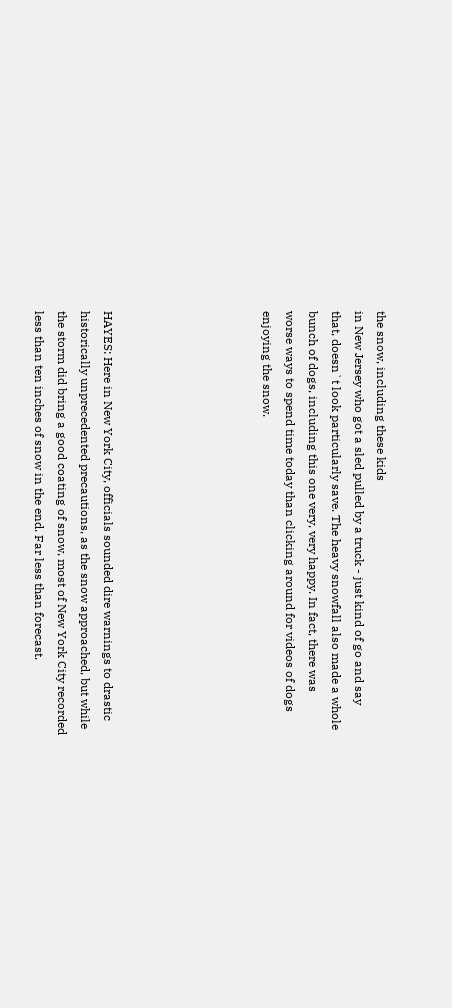the snow, including these kids
in New Jersey who got a sled pulled by a truck - just kind of go and say
that, doesn`t look particularly save. The heavy snowfall also made a whole
bunch of dogs, including this one very, very happy. In fact, there was
worse ways to spend time today than clicking around for videos of dogs
enjoying the snow.






HAYES: Here in New York City, officials sounded dire warnings to drastic
historically unprecedented precautions, as the snow approached, but while
the storm did bring a good coating of snow, most of New York City recorded
less than ten inches of snow in the end. Far less than forecast.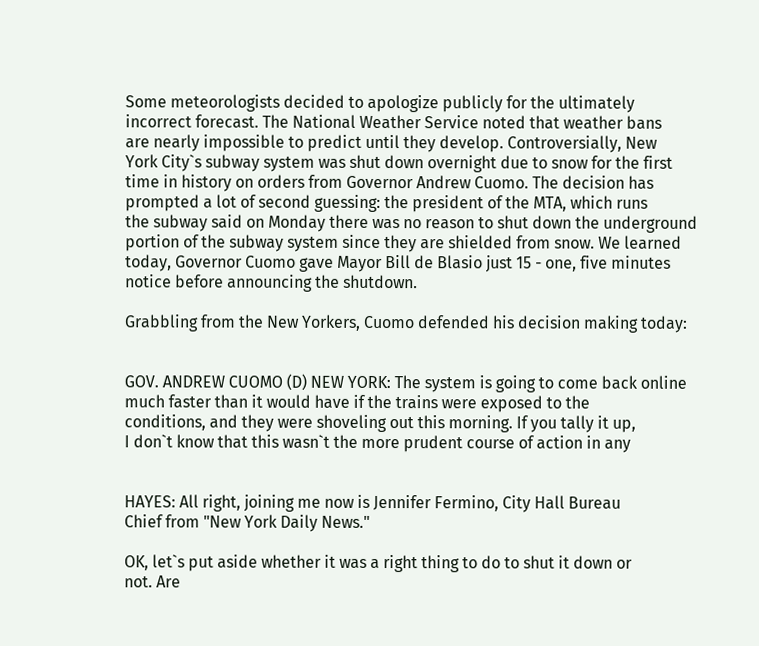Some meteorologists decided to apologize publicly for the ultimately
incorrect forecast. The National Weather Service noted that weather bans
are nearly impossible to predict until they develop. Controversially, New
York City`s subway system was shut down overnight due to snow for the first
time in history on orders from Governor Andrew Cuomo. The decision has
prompted a lot of second guessing: the president of the MTA, which runs
the subway said on Monday there was no reason to shut down the underground
portion of the subway system since they are shielded from snow. We learned
today, Governor Cuomo gave Mayor Bill de Blasio just 15 - one, five minutes
notice before announcing the shutdown.

Grabbling from the New Yorkers, Cuomo defended his decision making today:


GOV. ANDREW CUOMO (D) NEW YORK: The system is going to come back online
much faster than it would have if the trains were exposed to the
conditions, and they were shoveling out this morning. If you tally it up,
I don`t know that this wasn`t the more prudent course of action in any


HAYES: All right, joining me now is Jennifer Fermino, City Hall Bureau
Chief from "New York Daily News."

OK, let`s put aside whether it was a right thing to do to shut it down or
not. Are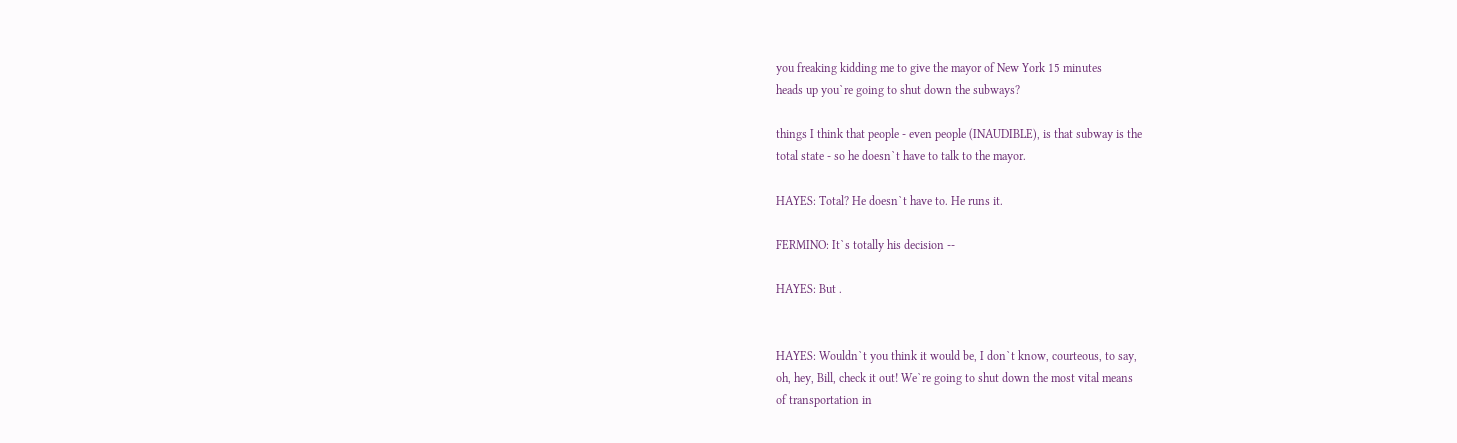you freaking kidding me to give the mayor of New York 15 minutes
heads up you`re going to shut down the subways?

things I think that people - even people (INAUDIBLE), is that subway is the
total state - so he doesn`t have to talk to the mayor.

HAYES: Total? He doesn`t have to. He runs it.

FERMINO: It`s totally his decision --

HAYES: But .


HAYES: Wouldn`t you think it would be, I don`t know, courteous, to say,
oh, hey, Bill, check it out! We`re going to shut down the most vital means
of transportation in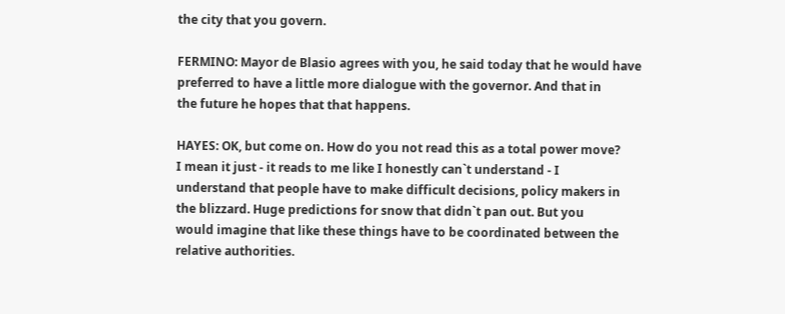the city that you govern.

FERMINO: Mayor de Blasio agrees with you, he said today that he would have
preferred to have a little more dialogue with the governor. And that in
the future he hopes that that happens.

HAYES: OK, but come on. How do you not read this as a total power move?
I mean it just - it reads to me like I honestly can`t understand - I
understand that people have to make difficult decisions, policy makers in
the blizzard. Huge predictions for snow that didn`t pan out. But you
would imagine that like these things have to be coordinated between the
relative authorities.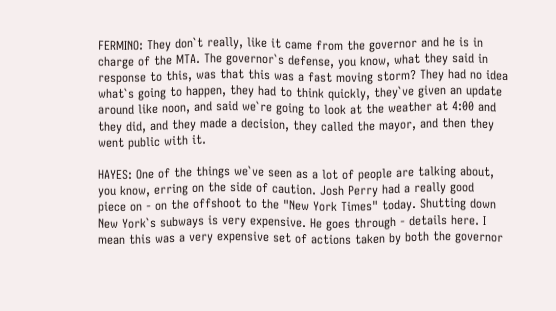FERMINO: They don`t really, like it came from the governor and he is in
charge of the MTA. The governor`s defense, you know, what they said in
response to this, was that this was a fast moving storm? They had no idea
what`s going to happen, they had to think quickly, they`ve given an update
around like noon, and said we`re going to look at the weather at 4:00 and
they did, and they made a decision, they called the mayor, and then they
went public with it.

HAYES: One of the things we`ve seen as a lot of people are talking about,
you know, erring on the side of caution. Josh Perry had a really good
piece on - on the offshoot to the "New York Times" today. Shutting down
New York`s subways is very expensive. He goes through - details here. I
mean this was a very expensive set of actions taken by both the governor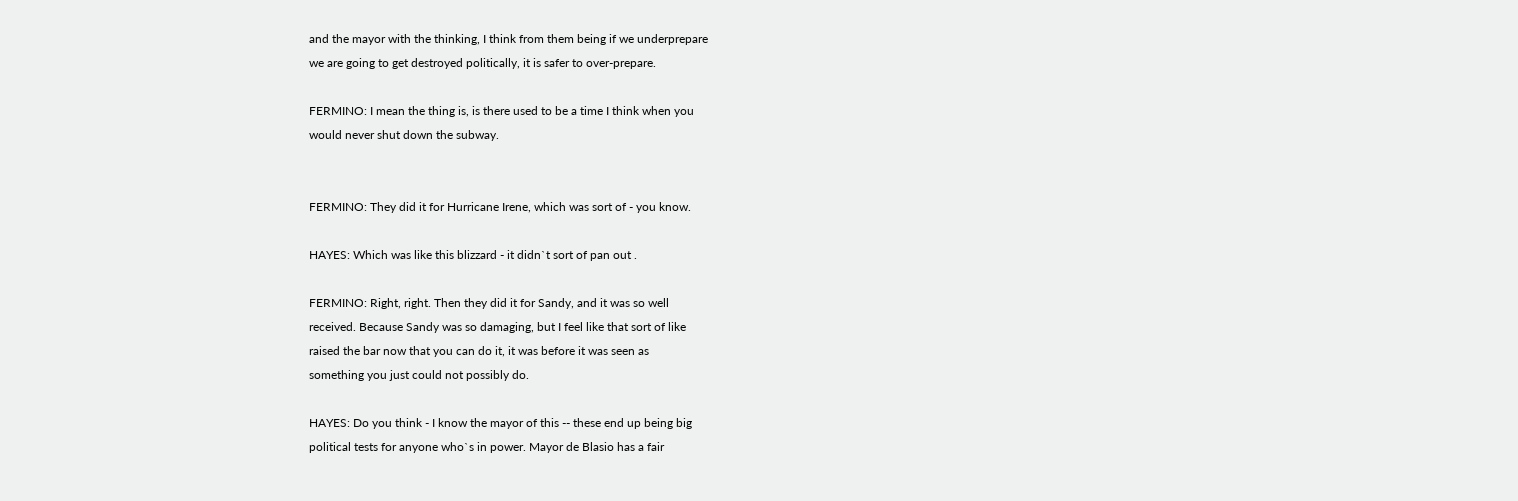and the mayor with the thinking, I think from them being if we underprepare
we are going to get destroyed politically, it is safer to over-prepare.

FERMINO: I mean the thing is, is there used to be a time I think when you
would never shut down the subway.


FERMINO: They did it for Hurricane Irene, which was sort of - you know.

HAYES: Which was like this blizzard - it didn`t sort of pan out .

FERMINO: Right, right. Then they did it for Sandy, and it was so well
received. Because Sandy was so damaging, but I feel like that sort of like
raised the bar now that you can do it, it was before it was seen as
something you just could not possibly do.

HAYES: Do you think - I know the mayor of this -- these end up being big
political tests for anyone who`s in power. Mayor de Blasio has a fair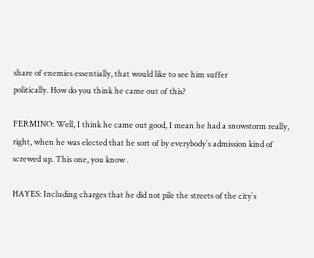share of enemies essentially, that would like to see him suffer
politically. How do you think he came out of this?

FERMINO: Well, I think he came out good, I mean he had a snowstorm really,
right, when he was elected that he sort of by everybody`s admission kind of
screwed up. This one, you know .

HAYES: Including charges that he did not pile the streets of the city`s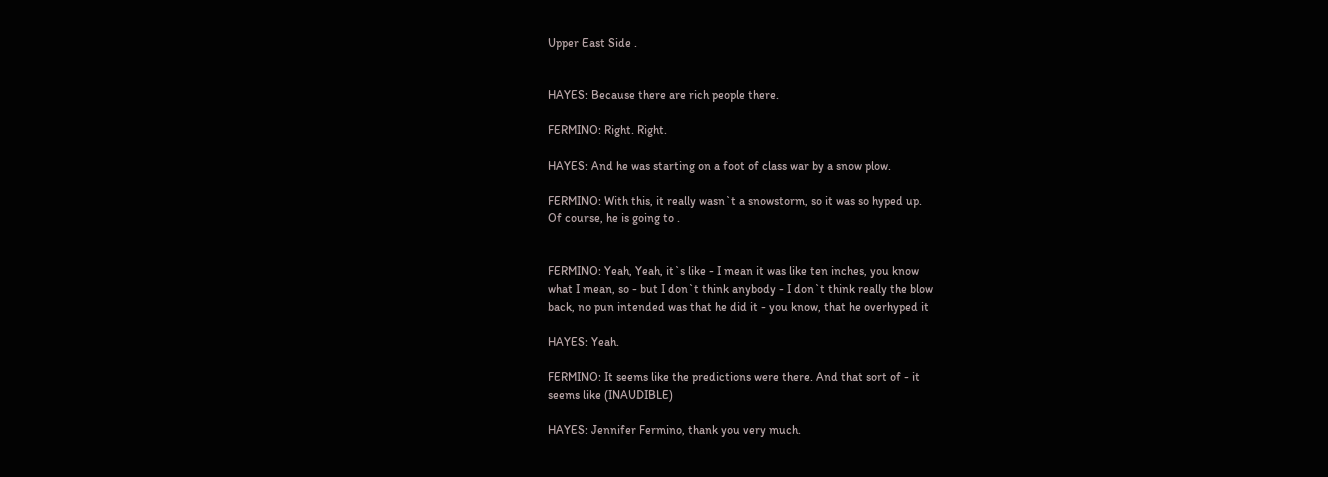Upper East Side .


HAYES: Because there are rich people there.

FERMINO: Right. Right.

HAYES: And he was starting on a foot of class war by a snow plow.

FERMINO: With this, it really wasn`t a snowstorm, so it was so hyped up.
Of course, he is going to .


FERMINO: Yeah, Yeah, it`s like - I mean it was like ten inches, you know
what I mean, so - but I don`t think anybody - I don`t think really the blow
back, no pun intended was that he did it - you know, that he overhyped it

HAYES: Yeah.

FERMINO: It seems like the predictions were there. And that sort of - it
seems like (INAUDIBLE)

HAYES: Jennifer Fermino, thank you very much.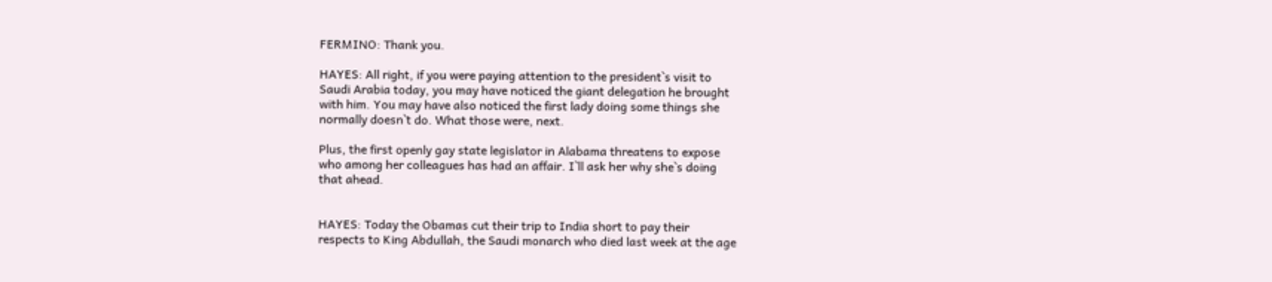FERMINO: Thank you.

HAYES: All right, if you were paying attention to the president`s visit to
Saudi Arabia today, you may have noticed the giant delegation he brought
with him. You may have also noticed the first lady doing some things she
normally doesn`t do. What those were, next.

Plus, the first openly gay state legislator in Alabama threatens to expose
who among her colleagues has had an affair. I`ll ask her why she`s doing
that ahead.


HAYES: Today the Obamas cut their trip to India short to pay their
respects to King Abdullah, the Saudi monarch who died last week at the age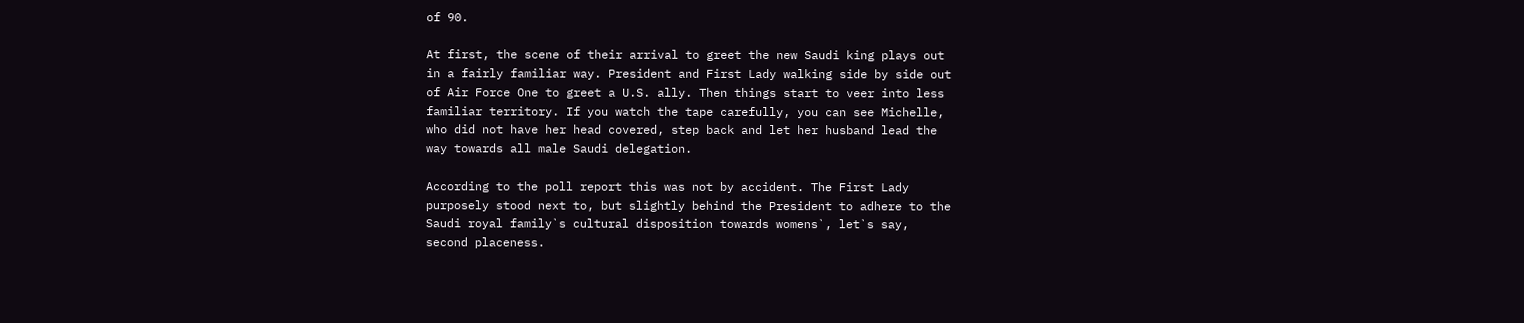of 90.

At first, the scene of their arrival to greet the new Saudi king plays out
in a fairly familiar way. President and First Lady walking side by side out
of Air Force One to greet a U.S. ally. Then things start to veer into less
familiar territory. If you watch the tape carefully, you can see Michelle,
who did not have her head covered, step back and let her husband lead the
way towards all male Saudi delegation.

According to the poll report this was not by accident. The First Lady
purposely stood next to, but slightly behind the President to adhere to the
Saudi royal family`s cultural disposition towards womens`, let`s say,
second placeness.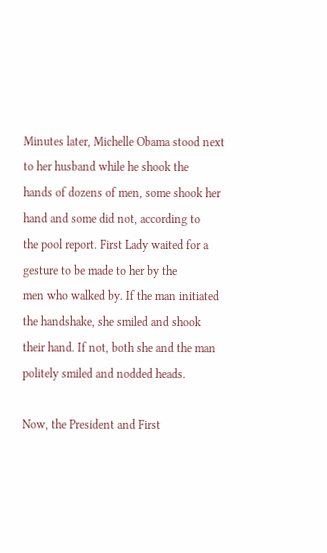Minutes later, Michelle Obama stood next to her husband while he shook the
hands of dozens of men, some shook her hand and some did not, according to
the pool report. First Lady waited for a gesture to be made to her by the
men who walked by. If the man initiated the handshake, she smiled and shook
their hand. If not, both she and the man politely smiled and nodded heads.

Now, the President and First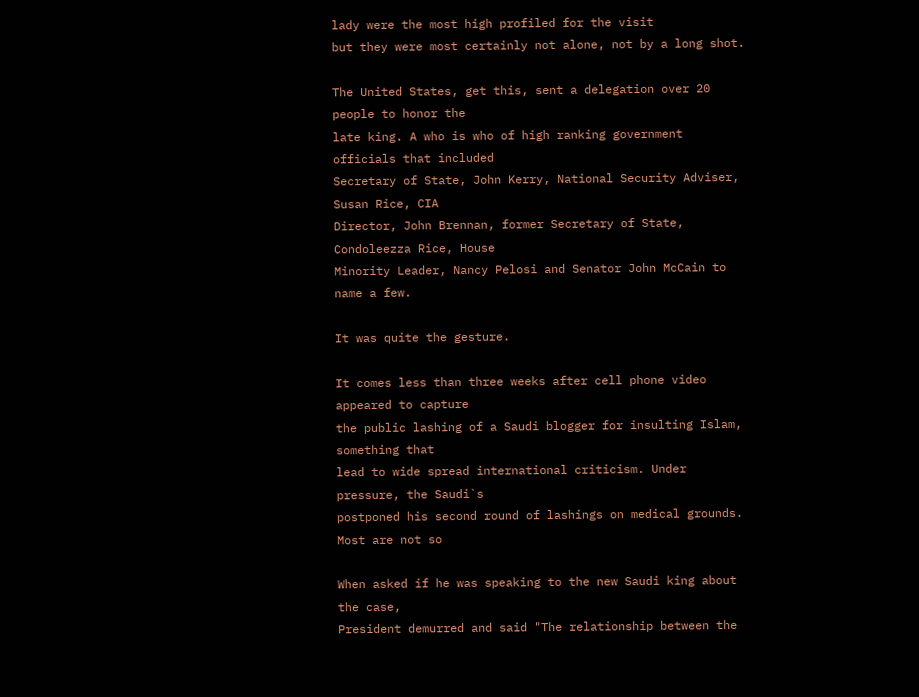lady were the most high profiled for the visit
but they were most certainly not alone, not by a long shot.

The United States, get this, sent a delegation over 20 people to honor the
late king. A who is who of high ranking government officials that included
Secretary of State, John Kerry, National Security Adviser, Susan Rice, CIA
Director, John Brennan, former Secretary of State, Condoleezza Rice, House
Minority Leader, Nancy Pelosi and Senator John McCain to name a few.

It was quite the gesture.

It comes less than three weeks after cell phone video appeared to capture
the public lashing of a Saudi blogger for insulting Islam, something that
lead to wide spread international criticism. Under pressure, the Saudi`s
postponed his second round of lashings on medical grounds. Most are not so

When asked if he was speaking to the new Saudi king about the case,
President demurred and said "The relationship between the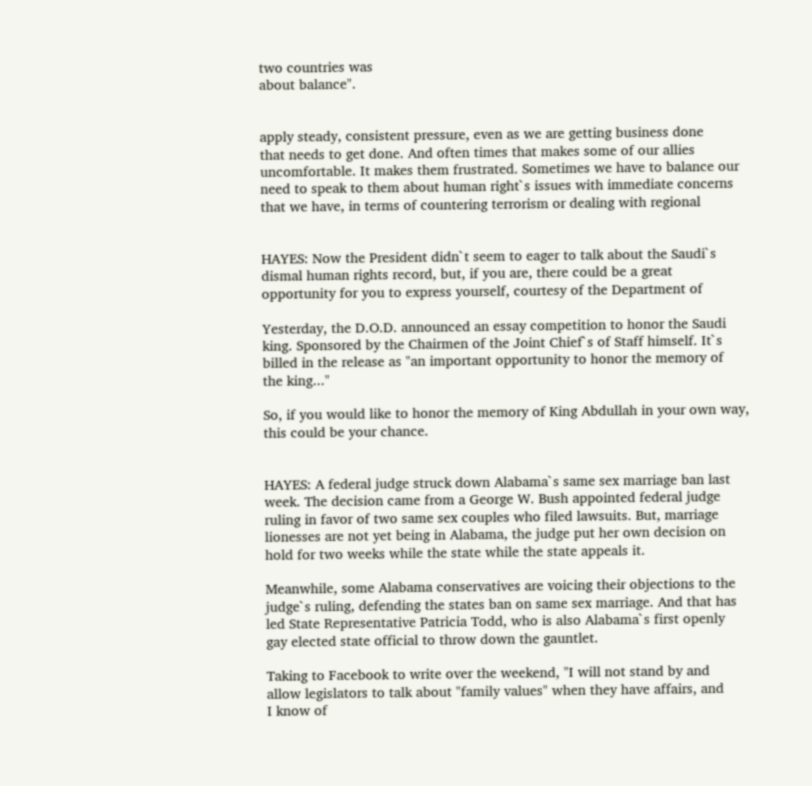two countries was
about balance".


apply steady, consistent pressure, even as we are getting business done
that needs to get done. And often times that makes some of our allies
uncomfortable. It makes them frustrated. Sometimes we have to balance our
need to speak to them about human right`s issues with immediate concerns
that we have, in terms of countering terrorism or dealing with regional


HAYES: Now the President didn`t seem to eager to talk about the Saudi`s
dismal human rights record, but, if you are, there could be a great
opportunity for you to express yourself, courtesy of the Department of

Yesterday, the D.O.D. announced an essay competition to honor the Saudi
king. Sponsored by the Chairmen of the Joint Chief`s of Staff himself. It`s
billed in the release as "an important opportunity to honor the memory of
the king..."

So, if you would like to honor the memory of King Abdullah in your own way,
this could be your chance.


HAYES: A federal judge struck down Alabama`s same sex marriage ban last
week. The decision came from a George W. Bush appointed federal judge
ruling in favor of two same sex couples who filed lawsuits. But, marriage
lionesses are not yet being in Alabama, the judge put her own decision on
hold for two weeks while the state while the state appeals it.

Meanwhile, some Alabama conservatives are voicing their objections to the
judge`s ruling, defending the states ban on same sex marriage. And that has
led State Representative Patricia Todd, who is also Alabama`s first openly
gay elected state official to throw down the gauntlet.

Taking to Facebook to write over the weekend, "I will not stand by and
allow legislators to talk about "family values" when they have affairs, and
I know of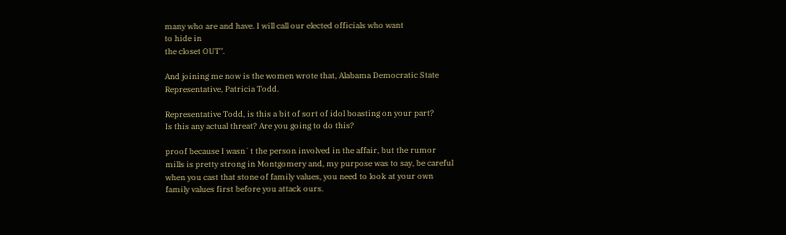many who are and have. I will call our elected officials who want
to hide in
the closet OUT".

And joining me now is the women wrote that, Alabama Democratic State
Representative, Patricia Todd.

Representative Todd, is this a bit of sort of idol boasting on your part?
Is this any actual threat? Are you going to do this?

proof because I wasn`t the person involved in the affair, but the rumor
mills is pretty strong in Montgomery and, my purpose was to say, be careful
when you cast that stone of family values, you need to look at your own
family values first before you attack ours.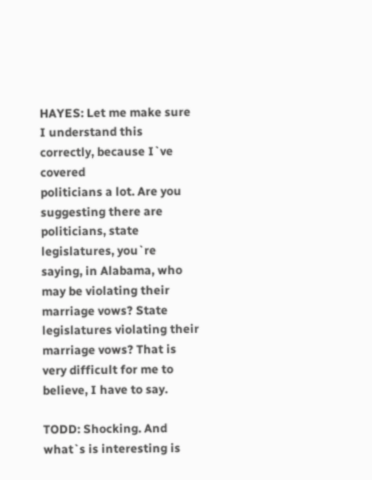HAYES: Let me make sure I understand this correctly, because I`ve covered
politicians a lot. Are you suggesting there are politicians, state
legislatures, you`re saying, in Alabama, who may be violating their
marriage vows? State legislatures violating their marriage vows? That is
very difficult for me to
believe, I have to say.

TODD: Shocking. And what`s is interesting is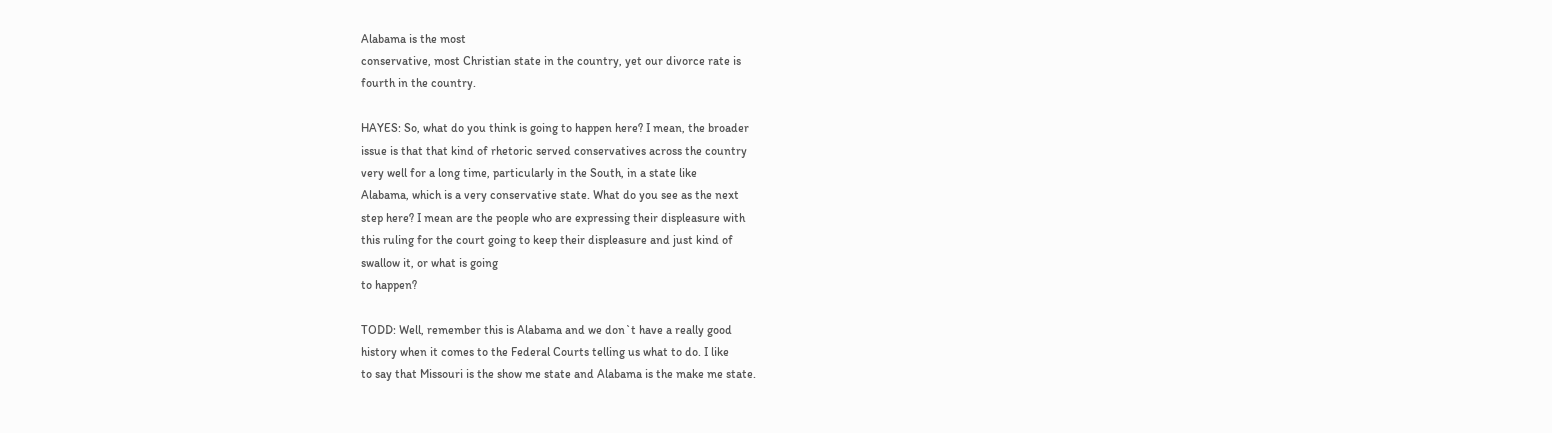Alabama is the most
conservative, most Christian state in the country, yet our divorce rate is
fourth in the country.

HAYES: So, what do you think is going to happen here? I mean, the broader
issue is that that kind of rhetoric served conservatives across the country
very well for a long time, particularly in the South, in a state like
Alabama, which is a very conservative state. What do you see as the next
step here? I mean are the people who are expressing their displeasure with
this ruling for the court going to keep their displeasure and just kind of
swallow it, or what is going
to happen?

TODD: Well, remember this is Alabama and we don`t have a really good
history when it comes to the Federal Courts telling us what to do. I like
to say that Missouri is the show me state and Alabama is the make me state.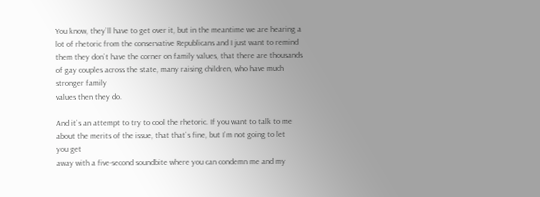You know, they`ll have to get over it, but in the meantime we are hearing a
lot of rhetoric from the conservative Republicans and I just want to remind
them they don`t have the corner on family values, that there are thousands
of gay couples across the state, many raising children, who have much
stronger family
values then they do.

And it`s an attempt to try to cool the rhetoric. If you want to talk to me
about the merits of the issue, that that`s fine, but I`m not going to let
you get
away with a five-second soundbite where you can condemn me and my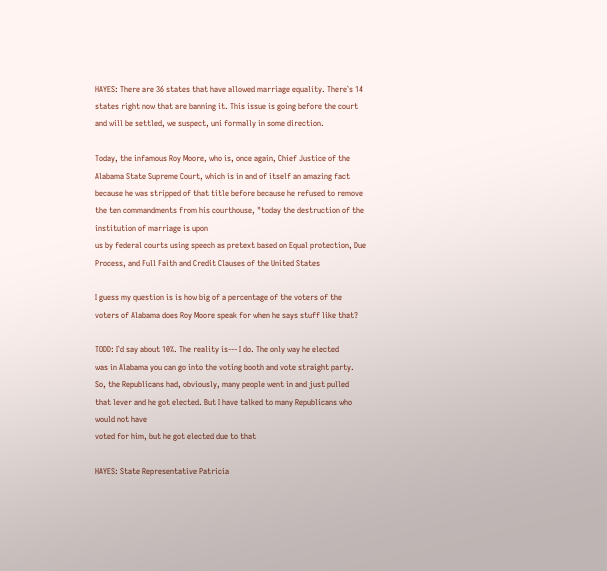HAYES: There are 36 states that have allowed marriage equality. There`s 14
states right now that are banning it. This issue is going before the court
and will be settled, we suspect, uni formally in some direction.

Today, the infamous Roy Moore, who is, once again, Chief Justice of the
Alabama State Supreme Court, which is in and of itself an amazing fact
because he was stripped of that title before because he refused to remove
the ten commandments from his courthouse, "today the destruction of the
institution of marriage is upon
us by federal courts using speech as pretext based on Equal protection, Due
Process, and Full Faith and Credit Clauses of the United States

I guess my question is is how big of a percentage of the voters of the
voters of Alabama does Roy Moore speak for when he says stuff like that?

TODD: I`d say about 10%. The reality is--- I do. The only way he elected
was in Alabama you can go into the voting booth and vote straight party.
So, the Republicans had, obviously, many people went in and just pulled
that lever and he got elected. But I have talked to many Republicans who
would not have
voted for him, but he got elected due to that

HAYES: State Representative Patricia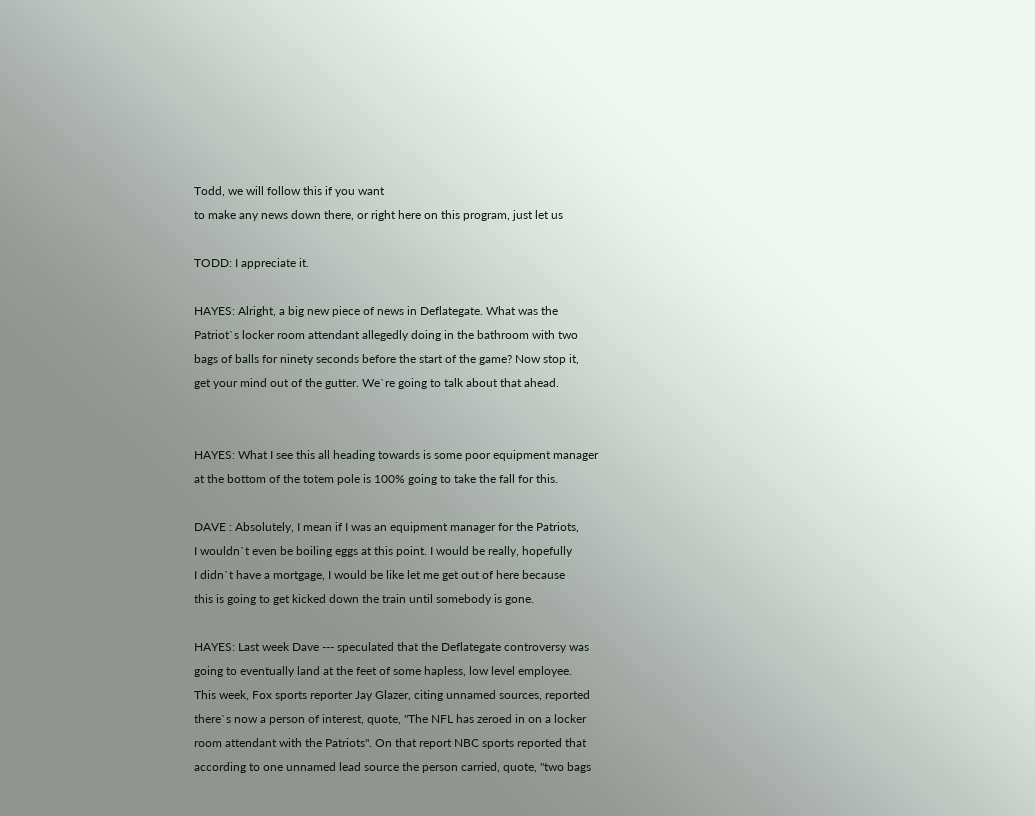Todd, we will follow this if you want
to make any news down there, or right here on this program, just let us

TODD: I appreciate it.

HAYES: Alright, a big new piece of news in Deflategate. What was the
Patriot`s locker room attendant allegedly doing in the bathroom with two
bags of balls for ninety seconds before the start of the game? Now stop it,
get your mind out of the gutter. We`re going to talk about that ahead.


HAYES: What I see this all heading towards is some poor equipment manager
at the bottom of the totem pole is 100% going to take the fall for this.

DAVE : Absolutely, I mean if I was an equipment manager for the Patriots,
I wouldn`t even be boiling eggs at this point. I would be really, hopefully
I didn`t have a mortgage, I would be like let me get out of here because
this is going to get kicked down the train until somebody is gone.

HAYES: Last week Dave --- speculated that the Deflategate controversy was
going to eventually land at the feet of some hapless, low level employee.
This week, Fox sports reporter Jay Glazer, citing unnamed sources, reported
there`s now a person of interest, quote, "The NFL has zeroed in on a locker
room attendant with the Patriots". On that report NBC sports reported that
according to one unnamed lead source the person carried, quote, "two bags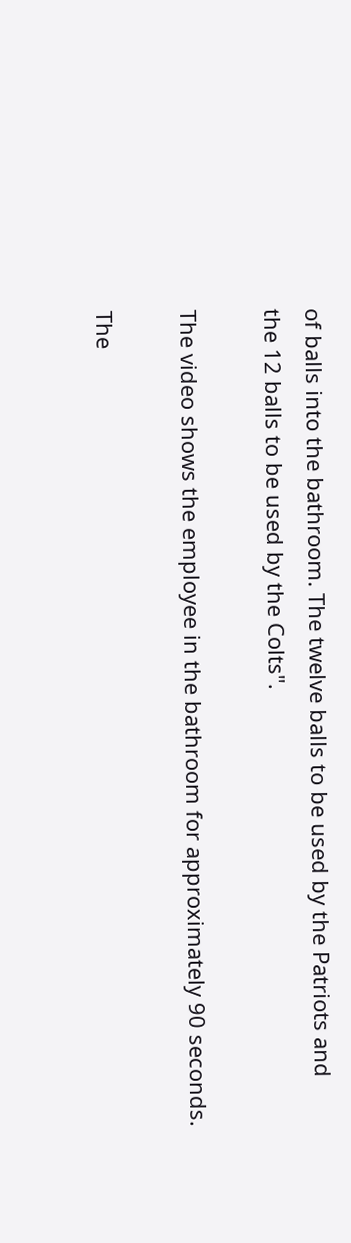of balls into the bathroom. The twelve balls to be used by the Patriots and
the 12 balls to be used by the Colts".

The video shows the employee in the bathroom for approximately 90 seconds.

The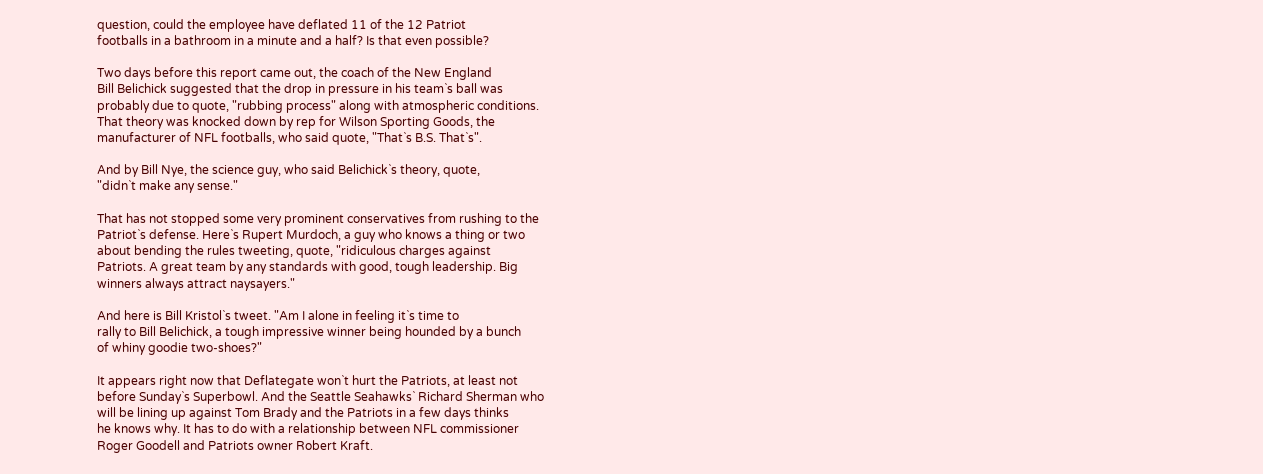question, could the employee have deflated 11 of the 12 Patriot
footballs in a bathroom in a minute and a half? Is that even possible?

Two days before this report came out, the coach of the New England
Bill Belichick suggested that the drop in pressure in his team`s ball was
probably due to quote, "rubbing process" along with atmospheric conditions.
That theory was knocked down by rep for Wilson Sporting Goods, the
manufacturer of NFL footballs, who said quote, "That`s B.S. That`s".

And by Bill Nye, the science guy, who said Belichick`s theory, quote,
"didn`t make any sense."

That has not stopped some very prominent conservatives from rushing to the
Patriot`s defense. Here`s Rupert Murdoch, a guy who knows a thing or two
about bending the rules tweeting, quote, "ridiculous charges against
Patriots. A great team by any standards with good, tough leadership. Big
winners always attract naysayers."

And here is Bill Kristol`s tweet. "Am I alone in feeling it`s time to
rally to Bill Belichick, a tough impressive winner being hounded by a bunch
of whiny goodie two-shoes?"

It appears right now that Deflategate won`t hurt the Patriots, at least not
before Sunday`s Superbowl. And the Seattle Seahawks` Richard Sherman who
will be lining up against Tom Brady and the Patriots in a few days thinks
he knows why. It has to do with a relationship between NFL commissioner
Roger Goodell and Patriots owner Robert Kraft.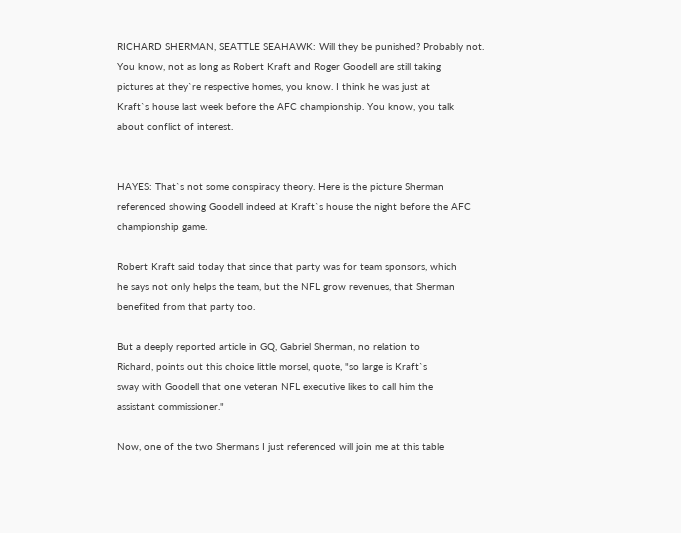RICHARD SHERMAN, SEATTLE SEAHAWK: Will they be punished? Probably not.
You know, not as long as Robert Kraft and Roger Goodell are still taking
pictures at they`re respective homes, you know. I think he was just at
Kraft`s house last week before the AFC championship. You know, you talk
about conflict of interest.


HAYES: That`s not some conspiracy theory. Here is the picture Sherman
referenced showing Goodell indeed at Kraft`s house the night before the AFC
championship game.

Robert Kraft said today that since that party was for team sponsors, which
he says not only helps the team, but the NFL grow revenues, that Sherman
benefited from that party too.

But a deeply reported article in GQ, Gabriel Sherman, no relation to
Richard, points out this choice little morsel, quote, "so large is Kraft`s
sway with Goodell that one veteran NFL executive likes to call him the
assistant commissioner."

Now, one of the two Shermans I just referenced will join me at this table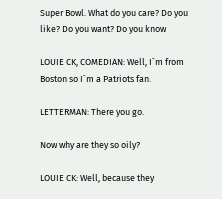Super Bowl. What do you care? Do you like? Do you want? Do you know

LOUIE CK, COMEDIAN: Well, I`m from Boston so I`m a Patriots fan.

LETTERMAN: There you go.

Now why are they so oily?

LOUIE CK: Well, because they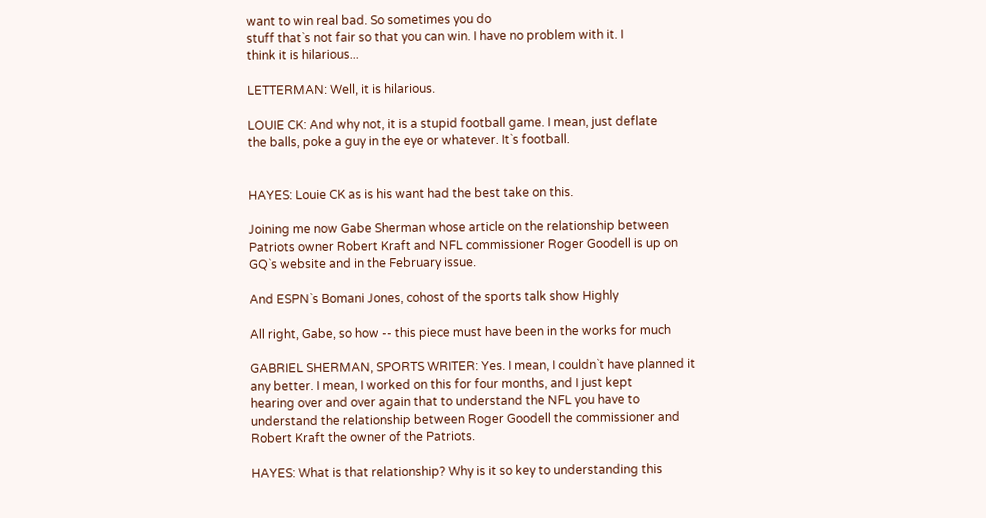want to win real bad. So sometimes you do
stuff that`s not fair so that you can win. I have no problem with it. I
think it is hilarious...

LETTERMAN: Well, it is hilarious.

LOUIE CK: And why not, it is a stupid football game. I mean, just deflate
the balls, poke a guy in the eye or whatever. It`s football.


HAYES: Louie CK as is his want had the best take on this.

Joining me now Gabe Sherman whose article on the relationship between
Patriots owner Robert Kraft and NFL commissioner Roger Goodell is up on
GQ`s website and in the February issue.

And ESPN`s Bomani Jones, cohost of the sports talk show Highly

All right, Gabe, so how -- this piece must have been in the works for much

GABRIEL SHERMAN, SPORTS WRITER: Yes. I mean, I couldn`t have planned it
any better. I mean, I worked on this for four months, and I just kept
hearing over and over again that to understand the NFL you have to
understand the relationship between Roger Goodell the commissioner and
Robert Kraft the owner of the Patriots.

HAYES: What is that relationship? Why is it so key to understanding this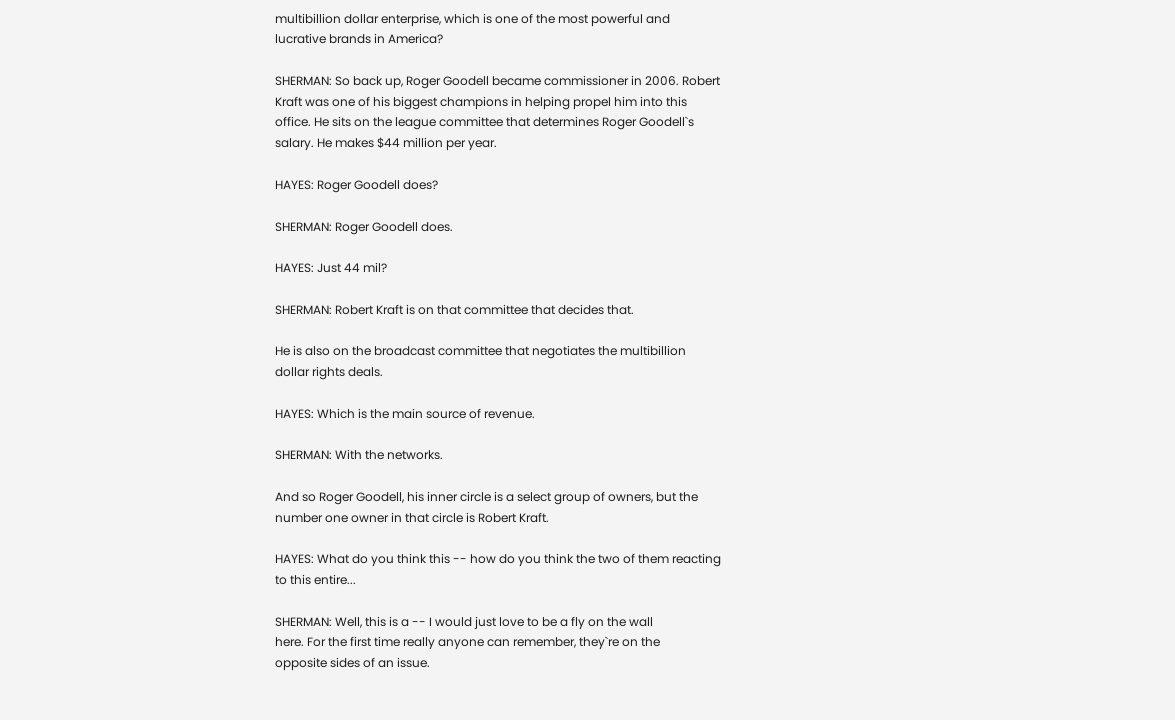multibillion dollar enterprise, which is one of the most powerful and
lucrative brands in America?

SHERMAN: So back up, Roger Goodell became commissioner in 2006. Robert
Kraft was one of his biggest champions in helping propel him into this
office. He sits on the league committee that determines Roger Goodell`s
salary. He makes $44 million per year.

HAYES: Roger Goodell does?

SHERMAN: Roger Goodell does.

HAYES: Just 44 mil?

SHERMAN: Robert Kraft is on that committee that decides that.

He is also on the broadcast committee that negotiates the multibillion
dollar rights deals.

HAYES: Which is the main source of revenue.

SHERMAN: With the networks.

And so Roger Goodell, his inner circle is a select group of owners, but the
number one owner in that circle is Robert Kraft.

HAYES: What do you think this -- how do you think the two of them reacting
to this entire...

SHERMAN: Well, this is a -- I would just love to be a fly on the wall
here. For the first time really anyone can remember, they`re on the
opposite sides of an issue.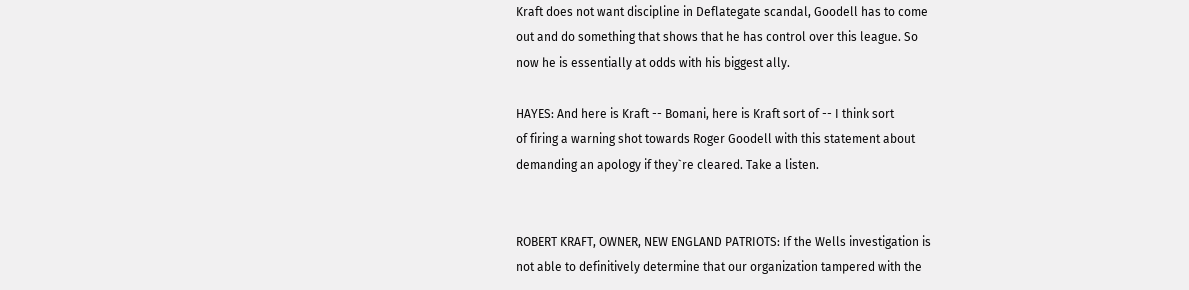Kraft does not want discipline in Deflategate scandal, Goodell has to come
out and do something that shows that he has control over this league. So
now he is essentially at odds with his biggest ally.

HAYES: And here is Kraft -- Bomani, here is Kraft sort of -- I think sort
of firing a warning shot towards Roger Goodell with this statement about
demanding an apology if they`re cleared. Take a listen.


ROBERT KRAFT, OWNER, NEW ENGLAND PATRIOTS: If the Wells investigation is
not able to definitively determine that our organization tampered with the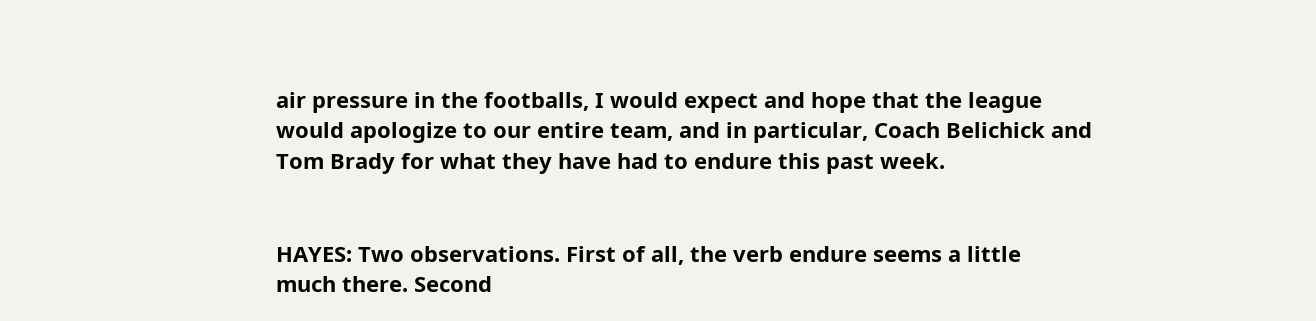air pressure in the footballs, I would expect and hope that the league
would apologize to our entire team, and in particular, Coach Belichick and
Tom Brady for what they have had to endure this past week.


HAYES: Two observations. First of all, the verb endure seems a little
much there. Second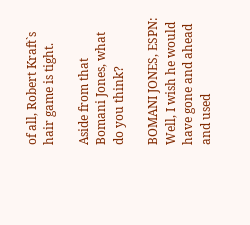of all, Robert Kraft`s hair game is tight.

Aside from that Bomani Jones, what do you think?

BOMANI JONES, ESPN: Well, I wish he would have gone and ahead and used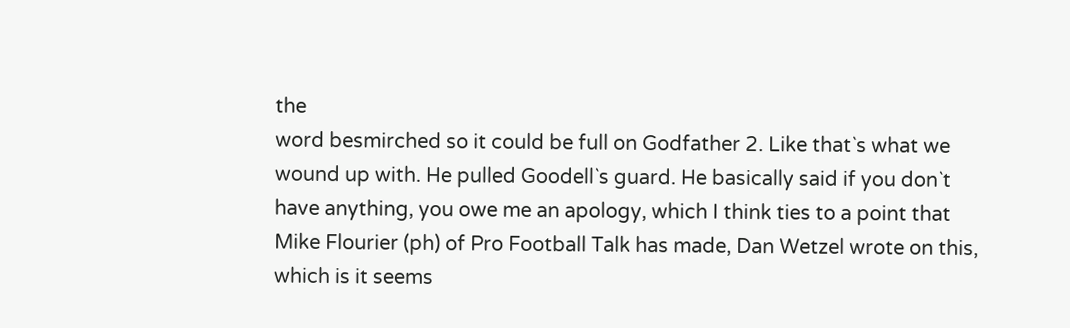the
word besmirched so it could be full on Godfather 2. Like that`s what we
wound up with. He pulled Goodell`s guard. He basically said if you don`t
have anything, you owe me an apology, which I think ties to a point that
Mike Flourier (ph) of Pro Football Talk has made, Dan Wetzel wrote on this,
which is it seems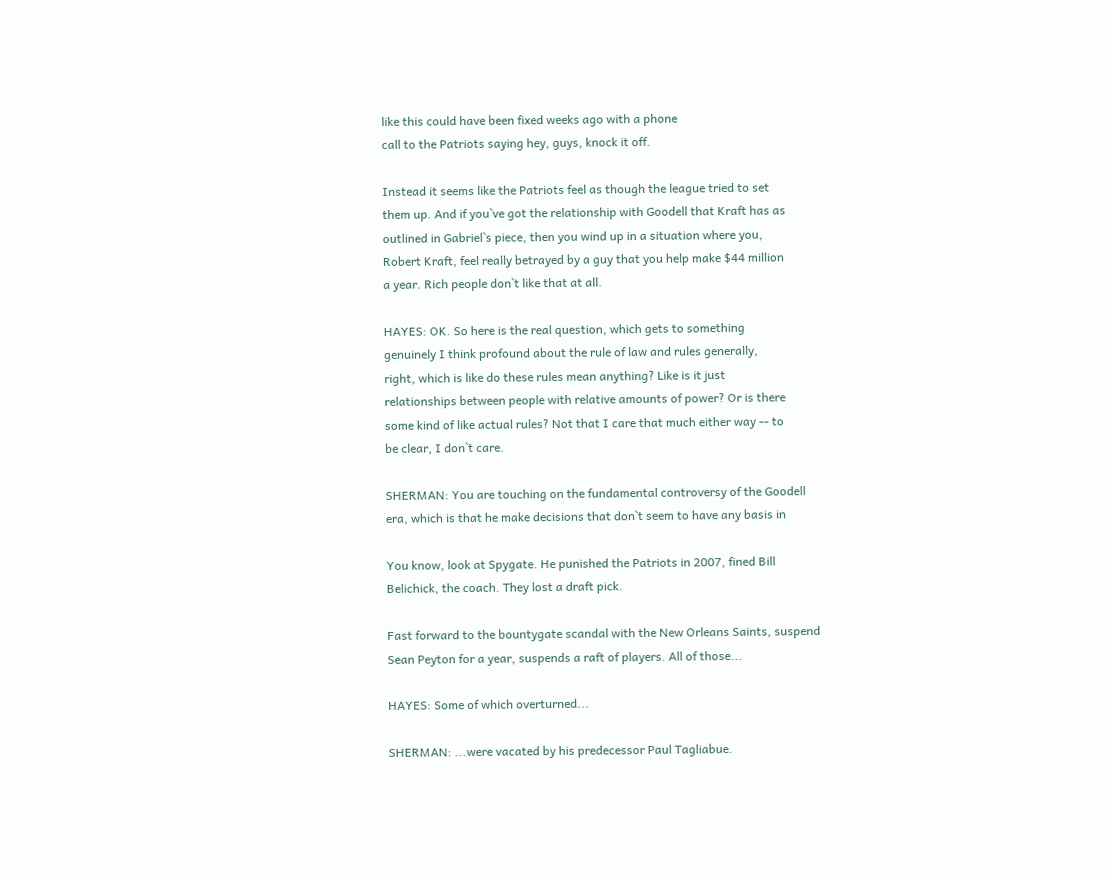like this could have been fixed weeks ago with a phone
call to the Patriots saying hey, guys, knock it off.

Instead it seems like the Patriots feel as though the league tried to set
them up. And if you`ve got the relationship with Goodell that Kraft has as
outlined in Gabriel`s piece, then you wind up in a situation where you,
Robert Kraft, feel really betrayed by a guy that you help make $44 million
a year. Rich people don`t like that at all.

HAYES: OK. So here is the real question, which gets to something
genuinely I think profound about the rule of law and rules generally,
right, which is like do these rules mean anything? Like is it just
relationships between people with relative amounts of power? Or is there
some kind of like actual rules? Not that I care that much either way -- to
be clear, I don`t care.

SHERMAN: You are touching on the fundamental controversy of the Goodell
era, which is that he make decisions that don`t seem to have any basis in

You know, look at Spygate. He punished the Patriots in 2007, fined Bill
Belichick, the coach. They lost a draft pick.

Fast forward to the bountygate scandal with the New Orleans Saints, suspend
Sean Peyton for a year, suspends a raft of players. All of those...

HAYES: Some of which overturned...

SHERMAN: ...were vacated by his predecessor Paul Tagliabue.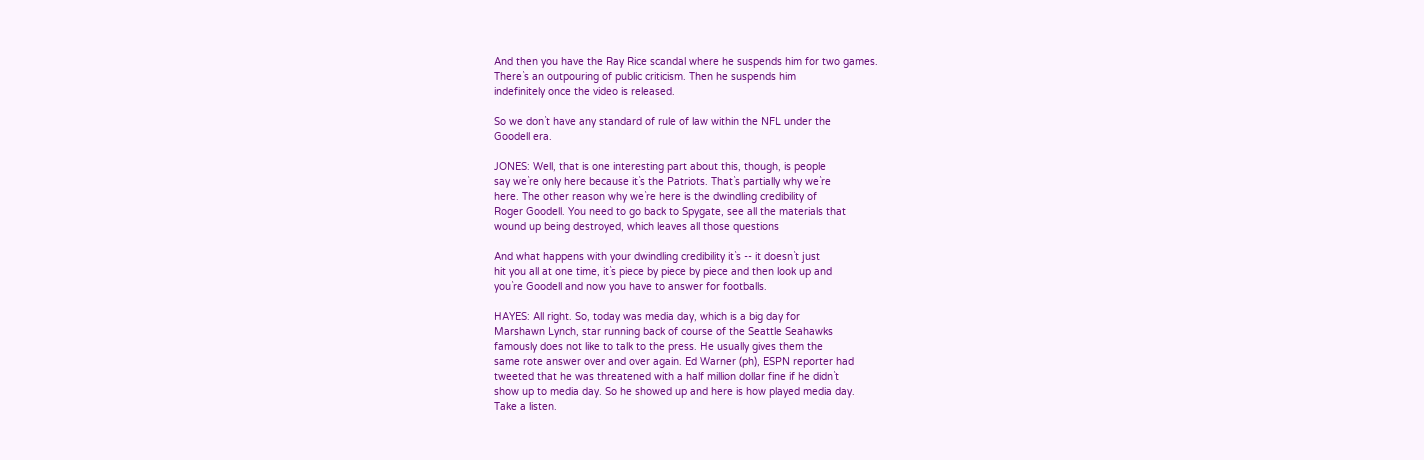And then you have the Ray Rice scandal where he suspends him for two games.
There`s an outpouring of public criticism. Then he suspends him
indefinitely once the video is released.

So we don`t have any standard of rule of law within the NFL under the
Goodell era.

JONES: Well, that is one interesting part about this, though, is people
say we`re only here because it`s the Patriots. That`s partially why we`re
here. The other reason why we`re here is the dwindling credibility of
Roger Goodell. You need to go back to Spygate, see all the materials that
wound up being destroyed, which leaves all those questions

And what happens with your dwindling credibility it`s -- it doesn`t just
hit you all at one time, it`s piece by piece by piece and then look up and
you`re Goodell and now you have to answer for footballs.

HAYES: All right. So, today was media day, which is a big day for
Marshawn Lynch, star running back of course of the Seattle Seahawks
famously does not like to talk to the press. He usually gives them the
same rote answer over and over again. Ed Warner (ph), ESPN reporter had
tweeted that he was threatened with a half million dollar fine if he didn`t
show up to media day. So he showed up and here is how played media day.
Take a listen.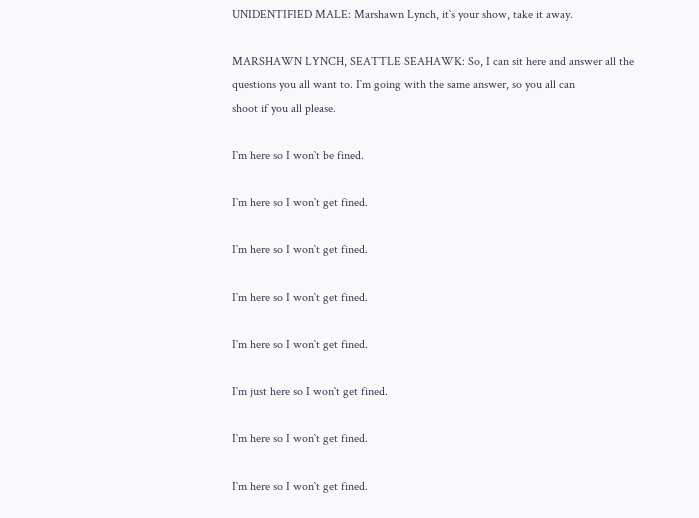UNIDENTIFIED MALE: Marshawn Lynch, it`s your show, take it away.

MARSHAWN LYNCH, SEATTLE SEAHAWK: So, I can sit here and answer all the
questions you all want to. I`m going with the same answer, so you all can
shoot if you all please.

I`m here so I won`t be fined.

I`m here so I won`t get fined.

I`m here so I won`t get fined.

I`m here so I won`t get fined.

I`m here so I won`t get fined.

I`m just here so I won`t get fined.

I`m here so I won`t get fined.

I`m here so I won`t get fined.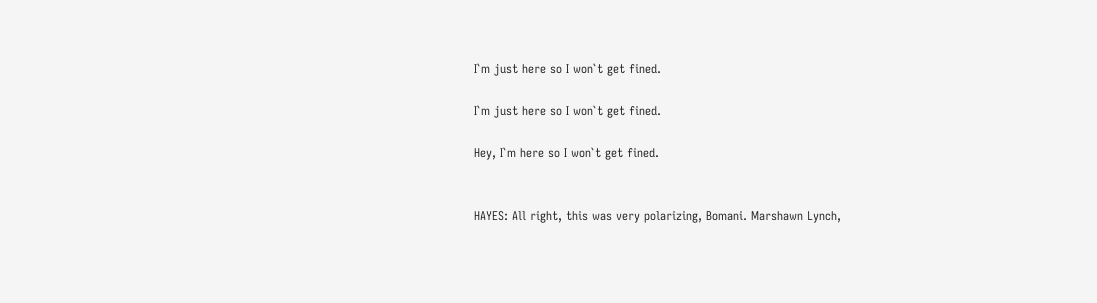I`m just here so I won`t get fined.

I`m just here so I won`t get fined.

Hey, I`m here so I won`t get fined.


HAYES: All right, this was very polarizing, Bomani. Marshawn Lynch,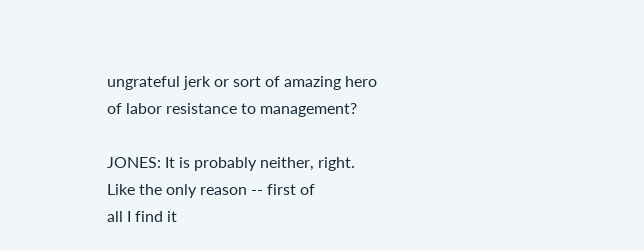ungrateful jerk or sort of amazing hero of labor resistance to management?

JONES: It is probably neither, right. Like the only reason -- first of
all I find it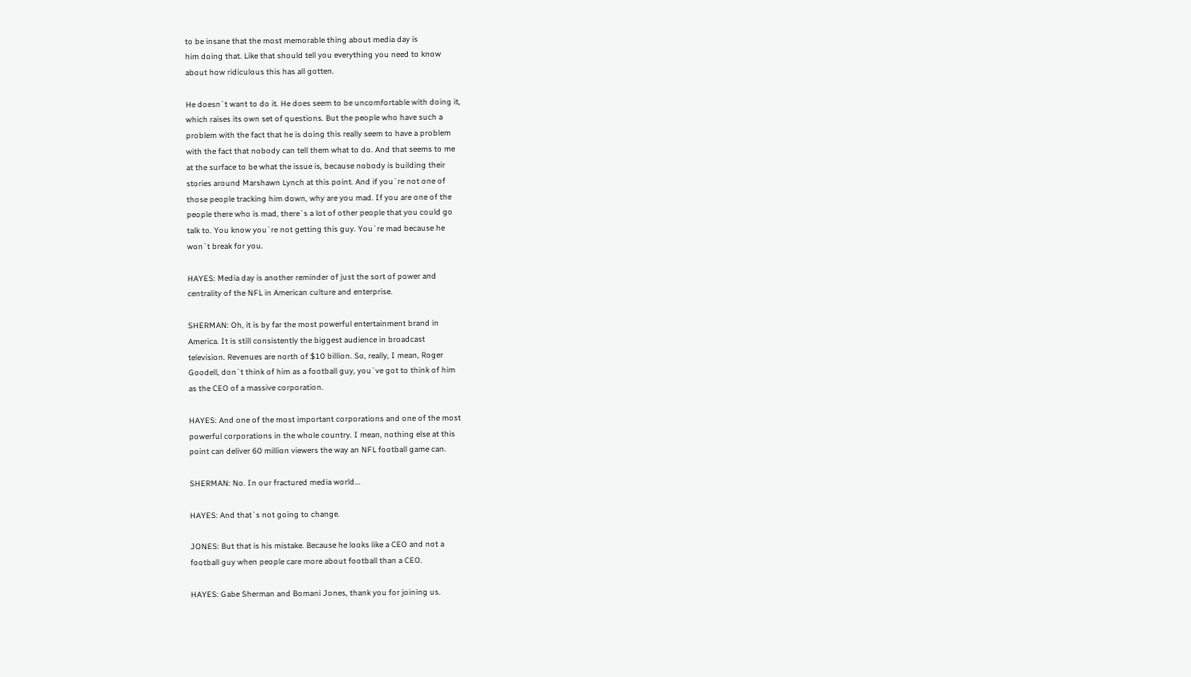to be insane that the most memorable thing about media day is
him doing that. Like that should tell you everything you need to know
about how ridiculous this has all gotten.

He doesn`t want to do it. He does seem to be uncomfortable with doing it,
which raises its own set of questions. But the people who have such a
problem with the fact that he is doing this really seem to have a problem
with the fact that nobody can tell them what to do. And that seems to me
at the surface to be what the issue is, because nobody is building their
stories around Marshawn Lynch at this point. And if you`re not one of
those people tracking him down, why are you mad. If you are one of the
people there who is mad, there`s a lot of other people that you could go
talk to. You know you`re not getting this guy. You`re mad because he
won`t break for you.

HAYES: Media day is another reminder of just the sort of power and
centrality of the NFL in American culture and enterprise.

SHERMAN: Oh, it is by far the most powerful entertainment brand in
America. It is still consistently the biggest audience in broadcast
television. Revenues are north of $10 billion. So, really, I mean, Roger
Goodell, don`t think of him as a football guy, you`ve got to think of him
as the CEO of a massive corporation.

HAYES: And one of the most important corporations and one of the most
powerful corporations in the whole country. I mean, nothing else at this
point can deliver 60 million viewers the way an NFL football game can.

SHERMAN: No. In our fractured media world...

HAYES: And that`s not going to change.

JONES: But that is his mistake. Because he looks like a CEO and not a
football guy when people care more about football than a CEO.

HAYES: Gabe Sherman and Bomani Jones, thank you for joining us.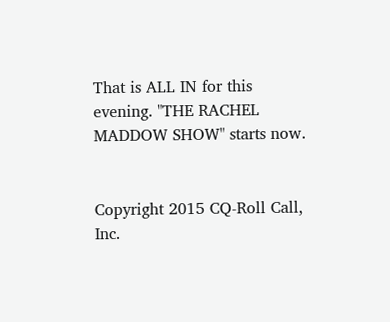That is ALL IN for this evening. "THE RACHEL MADDOW SHOW" starts now.


Copyright 2015 CQ-Roll Call, Inc.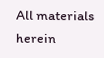All materials herein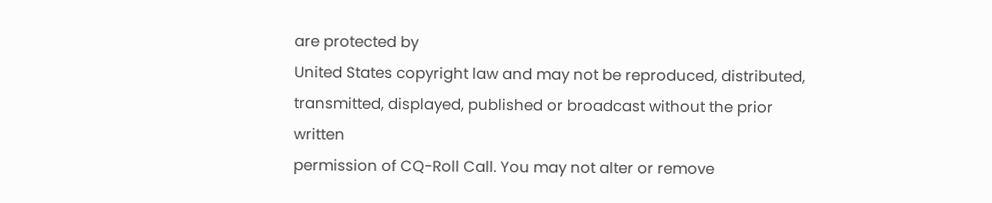are protected by
United States copyright law and may not be reproduced, distributed,
transmitted, displayed, published or broadcast without the prior written
permission of CQ-Roll Call. You may not alter or remove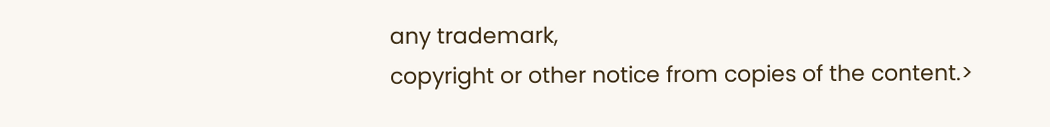any trademark,
copyright or other notice from copies of the content.>